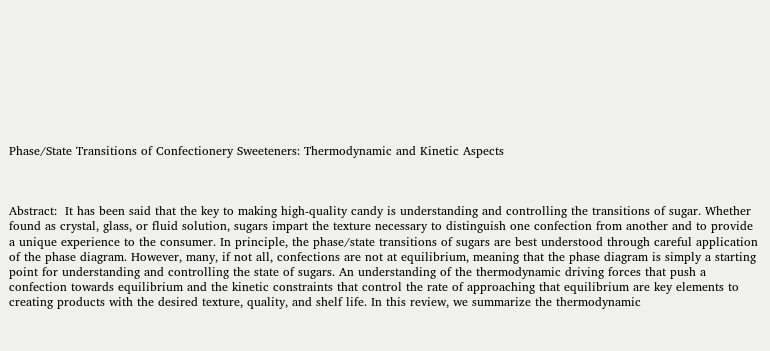Phase/State Transitions of Confectionery Sweeteners: Thermodynamic and Kinetic Aspects



Abstract:  It has been said that the key to making high-quality candy is understanding and controlling the transitions of sugar. Whether found as crystal, glass, or fluid solution, sugars impart the texture necessary to distinguish one confection from another and to provide a unique experience to the consumer. In principle, the phase/state transitions of sugars are best understood through careful application of the phase diagram. However, many, if not all, confections are not at equilibrium, meaning that the phase diagram is simply a starting point for understanding and controlling the state of sugars. An understanding of the thermodynamic driving forces that push a confection towards equilibrium and the kinetic constraints that control the rate of approaching that equilibrium are key elements to creating products with the desired texture, quality, and shelf life. In this review, we summarize the thermodynamic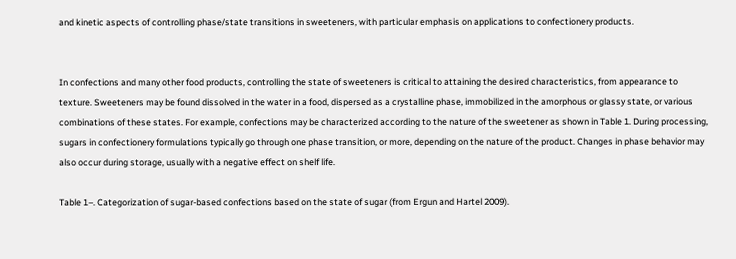and kinetic aspects of controlling phase/state transitions in sweeteners, with particular emphasis on applications to confectionery products.


In confections and many other food products, controlling the state of sweeteners is critical to attaining the desired characteristics, from appearance to texture. Sweeteners may be found dissolved in the water in a food, dispersed as a crystalline phase, immobilized in the amorphous or glassy state, or various combinations of these states. For example, confections may be characterized according to the nature of the sweetener as shown in Table 1. During processing, sugars in confectionery formulations typically go through one phase transition, or more, depending on the nature of the product. Changes in phase behavior may also occur during storage, usually with a negative effect on shelf life.

Table 1–. Categorization of sugar-based confections based on the state of sugar (from Ergun and Hartel 2009).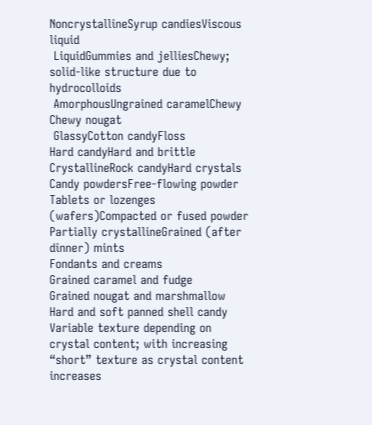NoncrystallineSyrup candiesViscous liquid
 LiquidGummies and jelliesChewy; solid-like structure due to hydrocolloids
 AmorphousUngrained caramelChewy
Chewy nougat
 GlassyCotton candyFloss
Hard candyHard and brittle
CrystallineRock candyHard crystals
Candy powdersFree-flowing powder
Tablets or lozenges (wafers)Compacted or fused powder
Partially crystallineGrained (after dinner) mints
Fondants and creams
Grained caramel and fudge
Grained nougat and marshmallow
Hard and soft panned shell candy
Variable texture depending on crystal content; with increasing “short” texture as crystal content increases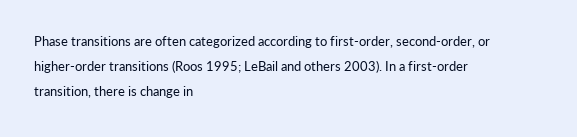Phase transitions are often categorized according to first-order, second-order, or higher-order transitions (Roos 1995; LeBail and others 2003). In a first-order transition, there is change in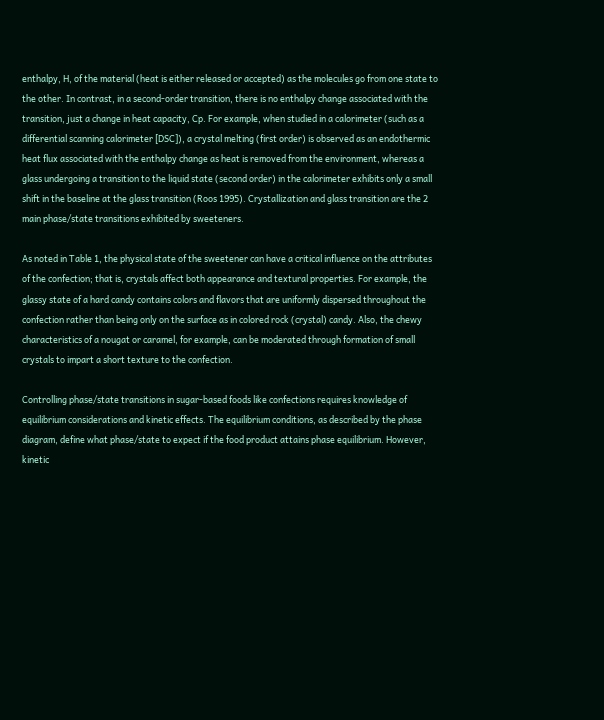enthalpy, H, of the material (heat is either released or accepted) as the molecules go from one state to the other. In contrast, in a second-order transition, there is no enthalpy change associated with the transition, just a change in heat capacity, Cp. For example, when studied in a calorimeter (such as a differential scanning calorimeter [DSC]), a crystal melting (first order) is observed as an endothermic heat flux associated with the enthalpy change as heat is removed from the environment, whereas a glass undergoing a transition to the liquid state (second order) in the calorimeter exhibits only a small shift in the baseline at the glass transition (Roos 1995). Crystallization and glass transition are the 2 main phase/state transitions exhibited by sweeteners.

As noted in Table 1, the physical state of the sweetener can have a critical influence on the attributes of the confection; that is, crystals affect both appearance and textural properties. For example, the glassy state of a hard candy contains colors and flavors that are uniformly dispersed throughout the confection rather than being only on the surface as in colored rock (crystal) candy. Also, the chewy characteristics of a nougat or caramel, for example, can be moderated through formation of small crystals to impart a short texture to the confection.

Controlling phase/state transitions in sugar-based foods like confections requires knowledge of equilibrium considerations and kinetic effects. The equilibrium conditions, as described by the phase diagram, define what phase/state to expect if the food product attains phase equilibrium. However, kinetic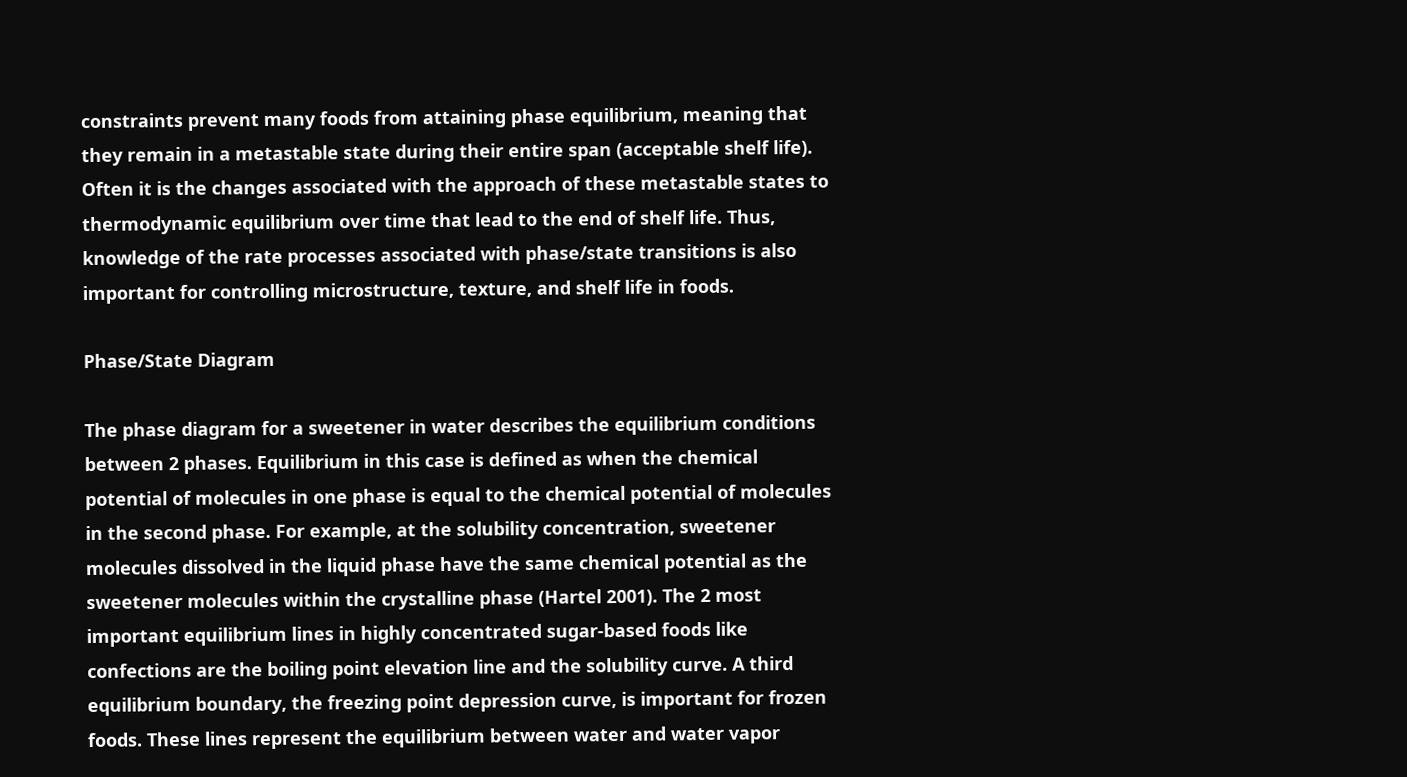constraints prevent many foods from attaining phase equilibrium, meaning that they remain in a metastable state during their entire span (acceptable shelf life). Often it is the changes associated with the approach of these metastable states to thermodynamic equilibrium over time that lead to the end of shelf life. Thus, knowledge of the rate processes associated with phase/state transitions is also important for controlling microstructure, texture, and shelf life in foods.

Phase/State Diagram

The phase diagram for a sweetener in water describes the equilibrium conditions between 2 phases. Equilibrium in this case is defined as when the chemical potential of molecules in one phase is equal to the chemical potential of molecules in the second phase. For example, at the solubility concentration, sweetener molecules dissolved in the liquid phase have the same chemical potential as the sweetener molecules within the crystalline phase (Hartel 2001). The 2 most important equilibrium lines in highly concentrated sugar-based foods like confections are the boiling point elevation line and the solubility curve. A third equilibrium boundary, the freezing point depression curve, is important for frozen foods. These lines represent the equilibrium between water and water vapor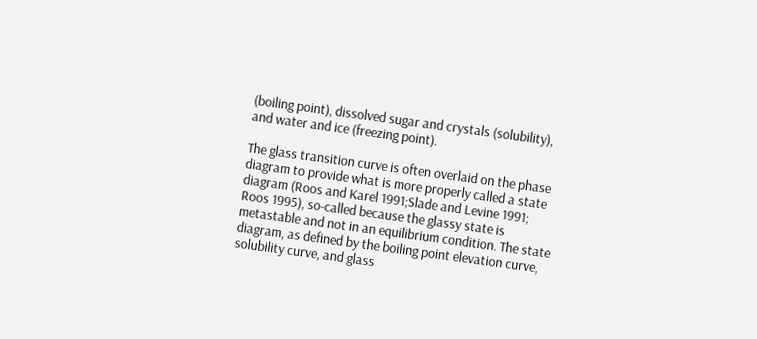(boiling point), dissolved sugar and crystals (solubility), and water and ice (freezing point).

The glass transition curve is often overlaid on the phase diagram to provide what is more properly called a state diagram (Roos and Karel 1991;Slade and Levine 1991; Roos 1995), so-called because the glassy state is metastable and not in an equilibrium condition. The state diagram, as defined by the boiling point elevation curve, solubility curve, and glass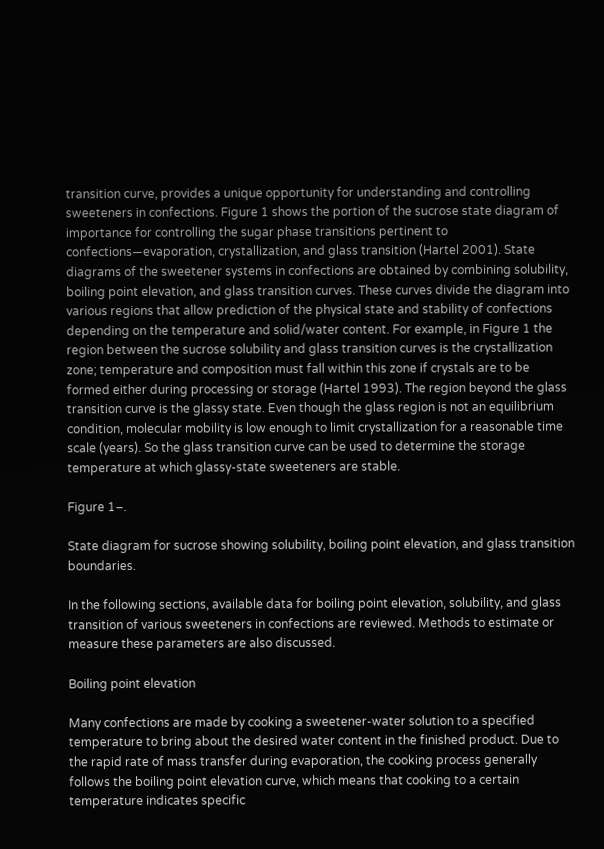transition curve, provides a unique opportunity for understanding and controlling sweeteners in confections. Figure 1 shows the portion of the sucrose state diagram of importance for controlling the sugar phase transitions pertinent to confections—evaporation, crystallization, and glass transition (Hartel 2001). State diagrams of the sweetener systems in confections are obtained by combining solubility, boiling point elevation, and glass transition curves. These curves divide the diagram into various regions that allow prediction of the physical state and stability of confections depending on the temperature and solid/water content. For example, in Figure 1 the region between the sucrose solubility and glass transition curves is the crystallization zone; temperature and composition must fall within this zone if crystals are to be formed either during processing or storage (Hartel 1993). The region beyond the glass transition curve is the glassy state. Even though the glass region is not an equilibrium condition, molecular mobility is low enough to limit crystallization for a reasonable time scale (years). So the glass transition curve can be used to determine the storage temperature at which glassy-state sweeteners are stable.

Figure 1–.

State diagram for sucrose showing solubility, boiling point elevation, and glass transition boundaries.

In the following sections, available data for boiling point elevation, solubility, and glass transition of various sweeteners in confections are reviewed. Methods to estimate or measure these parameters are also discussed.

Boiling point elevation

Many confections are made by cooking a sweetener-water solution to a specified temperature to bring about the desired water content in the finished product. Due to the rapid rate of mass transfer during evaporation, the cooking process generally follows the boiling point elevation curve, which means that cooking to a certain temperature indicates specific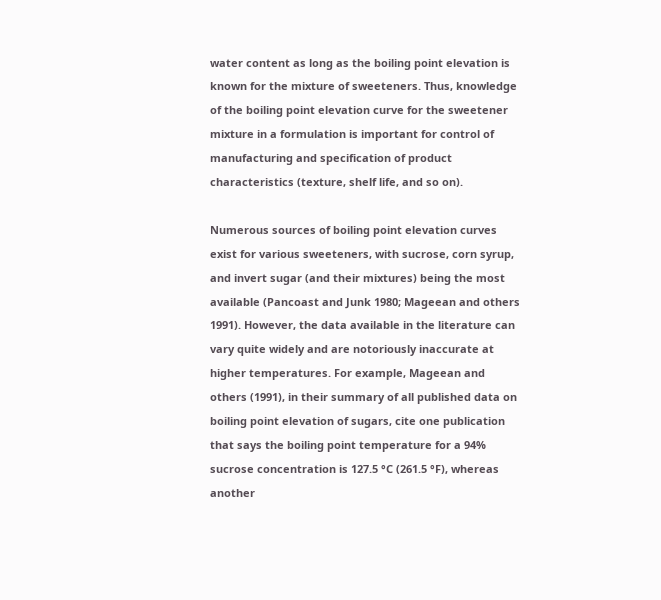water content as long as the boiling point elevation is known for the mixture of sweeteners. Thus, knowledge of the boiling point elevation curve for the sweetener mixture in a formulation is important for control of manufacturing and specification of product characteristics (texture, shelf life, and so on).

Numerous sources of boiling point elevation curves exist for various sweeteners, with sucrose, corn syrup, and invert sugar (and their mixtures) being the most available (Pancoast and Junk 1980; Mageean and others 1991). However, the data available in the literature can vary quite widely and are notoriously inaccurate at higher temperatures. For example, Mageean and others (1991), in their summary of all published data on boiling point elevation of sugars, cite one publication that says the boiling point temperature for a 94% sucrose concentration is 127.5 °C (261.5 °F), whereas another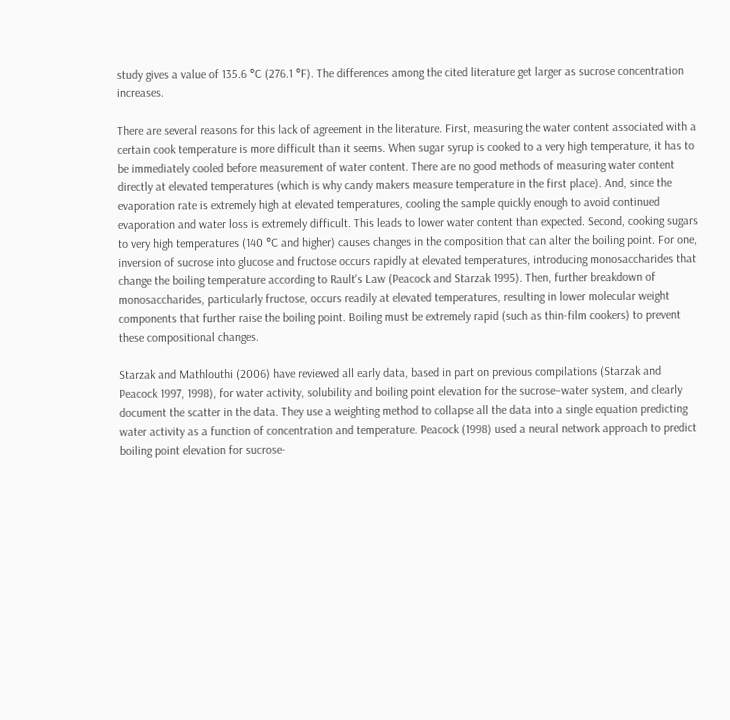study gives a value of 135.6 °C (276.1 °F). The differences among the cited literature get larger as sucrose concentration increases.

There are several reasons for this lack of agreement in the literature. First, measuring the water content associated with a certain cook temperature is more difficult than it seems. When sugar syrup is cooked to a very high temperature, it has to be immediately cooled before measurement of water content. There are no good methods of measuring water content directly at elevated temperatures (which is why candy makers measure temperature in the first place). And, since the evaporation rate is extremely high at elevated temperatures, cooling the sample quickly enough to avoid continued evaporation and water loss is extremely difficult. This leads to lower water content than expected. Second, cooking sugars to very high temperatures (140 °C and higher) causes changes in the composition that can alter the boiling point. For one, inversion of sucrose into glucose and fructose occurs rapidly at elevated temperatures, introducing monosaccharides that change the boiling temperature according to Rault's Law (Peacock and Starzak 1995). Then, further breakdown of monosaccharides, particularly fructose, occurs readily at elevated temperatures, resulting in lower molecular weight components that further raise the boiling point. Boiling must be extremely rapid (such as thin-film cookers) to prevent these compositional changes.

Starzak and Mathlouthi (2006) have reviewed all early data, based in part on previous compilations (Starzak and Peacock 1997, 1998), for water activity, solubility and boiling point elevation for the sucrose–water system, and clearly document the scatter in the data. They use a weighting method to collapse all the data into a single equation predicting water activity as a function of concentration and temperature. Peacock (1998) used a neural network approach to predict boiling point elevation for sucrose-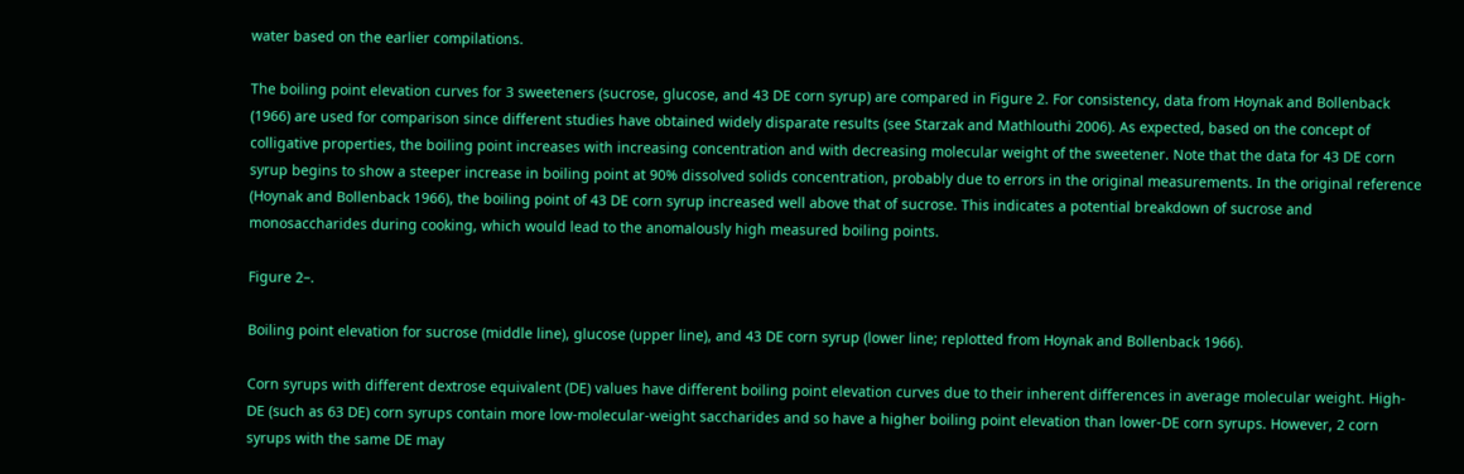water based on the earlier compilations.

The boiling point elevation curves for 3 sweeteners (sucrose, glucose, and 43 DE corn syrup) are compared in Figure 2. For consistency, data from Hoynak and Bollenback (1966) are used for comparison since different studies have obtained widely disparate results (see Starzak and Mathlouthi 2006). As expected, based on the concept of colligative properties, the boiling point increases with increasing concentration and with decreasing molecular weight of the sweetener. Note that the data for 43 DE corn syrup begins to show a steeper increase in boiling point at 90% dissolved solids concentration, probably due to errors in the original measurements. In the original reference (Hoynak and Bollenback 1966), the boiling point of 43 DE corn syrup increased well above that of sucrose. This indicates a potential breakdown of sucrose and monosaccharides during cooking, which would lead to the anomalously high measured boiling points.

Figure 2–.

Boiling point elevation for sucrose (middle line), glucose (upper line), and 43 DE corn syrup (lower line; replotted from Hoynak and Bollenback 1966).

Corn syrups with different dextrose equivalent (DE) values have different boiling point elevation curves due to their inherent differences in average molecular weight. High-DE (such as 63 DE) corn syrups contain more low-molecular-weight saccharides and so have a higher boiling point elevation than lower-DE corn syrups. However, 2 corn syrups with the same DE may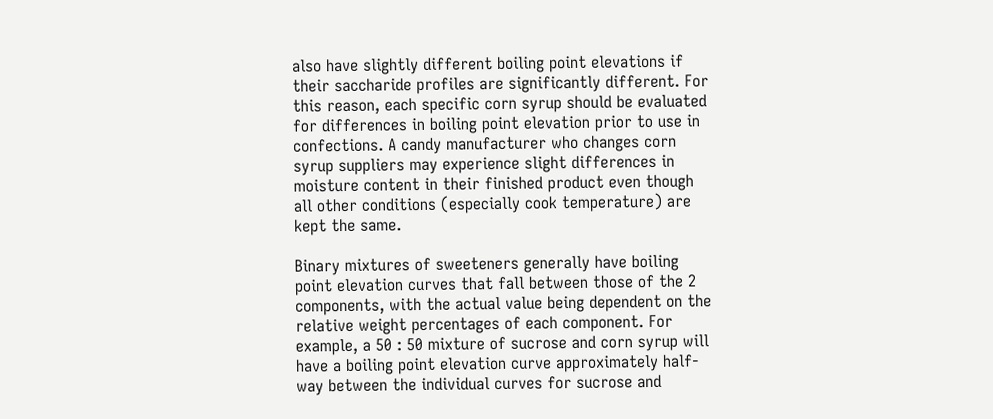also have slightly different boiling point elevations if their saccharide profiles are significantly different. For this reason, each specific corn syrup should be evaluated for differences in boiling point elevation prior to use in confections. A candy manufacturer who changes corn syrup suppliers may experience slight differences in moisture content in their finished product even though all other conditions (especially cook temperature) are kept the same.

Binary mixtures of sweeteners generally have boiling point elevation curves that fall between those of the 2 components, with the actual value being dependent on the relative weight percentages of each component. For example, a 50 : 50 mixture of sucrose and corn syrup will have a boiling point elevation curve approximately half-way between the individual curves for sucrose and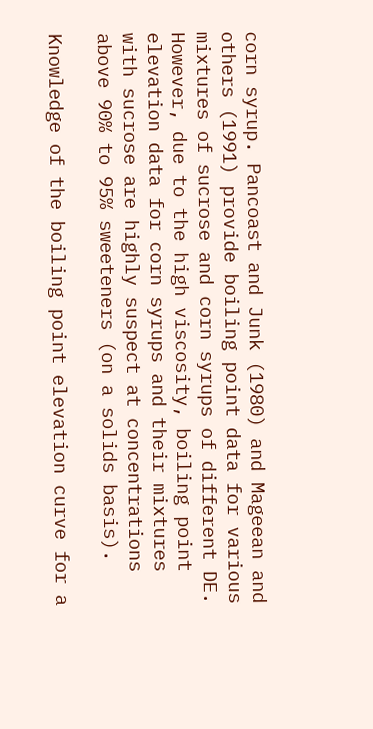corn syrup. Pancoast and Junk (1980) and Mageean and others (1991) provide boiling point data for various mixtures of sucrose and corn syrups of different DE. However, due to the high viscosity, boiling point elevation data for corn syrups and their mixtures with sucrose are highly suspect at concentrations above 90% to 95% sweeteners (on a solids basis).

Knowledge of the boiling point elevation curve for a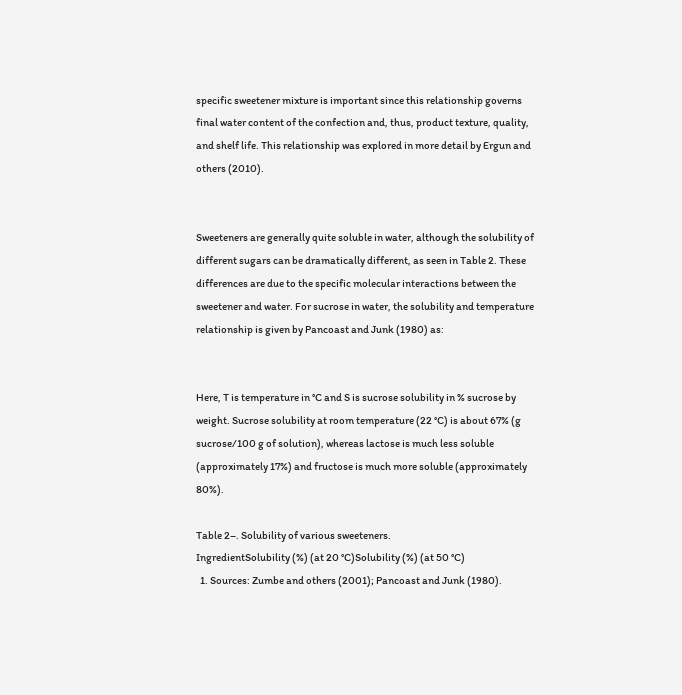specific sweetener mixture is important since this relationship governs final water content of the confection and, thus, product texture, quality, and shelf life. This relationship was explored in more detail by Ergun and others (2010).


Sweeteners are generally quite soluble in water, although the solubility of different sugars can be dramatically different, as seen in Table 2. These differences are due to the specific molecular interactions between the sweetener and water. For sucrose in water, the solubility and temperature relationship is given by Pancoast and Junk (1980) as:


Here, T is temperature in °C and S is sucrose solubility in % sucrose by weight. Sucrose solubility at room temperature (22 °C) is about 67% (g sucrose/100 g of solution), whereas lactose is much less soluble (approximately 17%) and fructose is much more soluble (approximately 80%).

Table 2–. Solubility of various sweeteners.
IngredientSolubility (%) (at 20 °C)Solubility (%) (at 50 °C)
  1. Sources: Zumbe and others (2001); Pancoast and Junk (1980).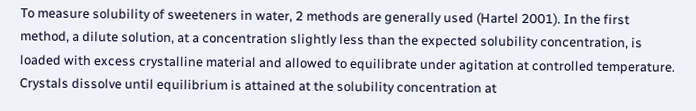To measure solubility of sweeteners in water, 2 methods are generally used (Hartel 2001). In the first method, a dilute solution, at a concentration slightly less than the expected solubility concentration, is loaded with excess crystalline material and allowed to equilibrate under agitation at controlled temperature. Crystals dissolve until equilibrium is attained at the solubility concentration at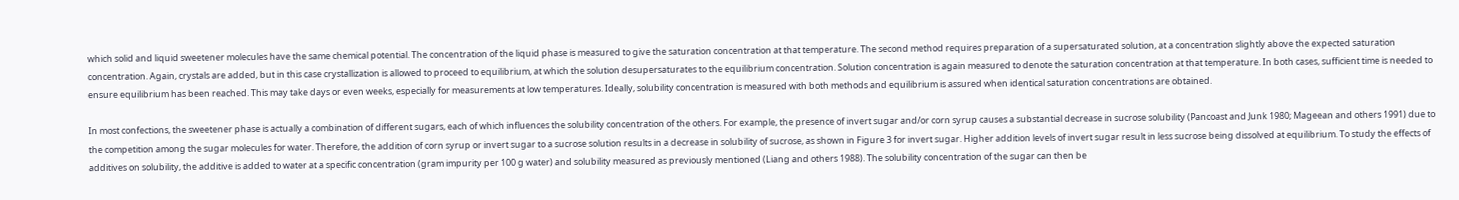which solid and liquid sweetener molecules have the same chemical potential. The concentration of the liquid phase is measured to give the saturation concentration at that temperature. The second method requires preparation of a supersaturated solution, at a concentration slightly above the expected saturation concentration. Again, crystals are added, but in this case crystallization is allowed to proceed to equilibrium, at which the solution desupersaturates to the equilibrium concentration. Solution concentration is again measured to denote the saturation concentration at that temperature. In both cases, sufficient time is needed to ensure equilibrium has been reached. This may take days or even weeks, especially for measurements at low temperatures. Ideally, solubility concentration is measured with both methods and equilibrium is assured when identical saturation concentrations are obtained.

In most confections, the sweetener phase is actually a combination of different sugars, each of which influences the solubility concentration of the others. For example, the presence of invert sugar and/or corn syrup causes a substantial decrease in sucrose solubility (Pancoast and Junk 1980; Mageean and others 1991) due to the competition among the sugar molecules for water. Therefore, the addition of corn syrup or invert sugar to a sucrose solution results in a decrease in solubility of sucrose, as shown in Figure 3 for invert sugar. Higher addition levels of invert sugar result in less sucrose being dissolved at equilibrium. To study the effects of additives on solubility, the additive is added to water at a specific concentration (gram impurity per 100 g water) and solubility measured as previously mentioned (Liang and others 1988). The solubility concentration of the sugar can then be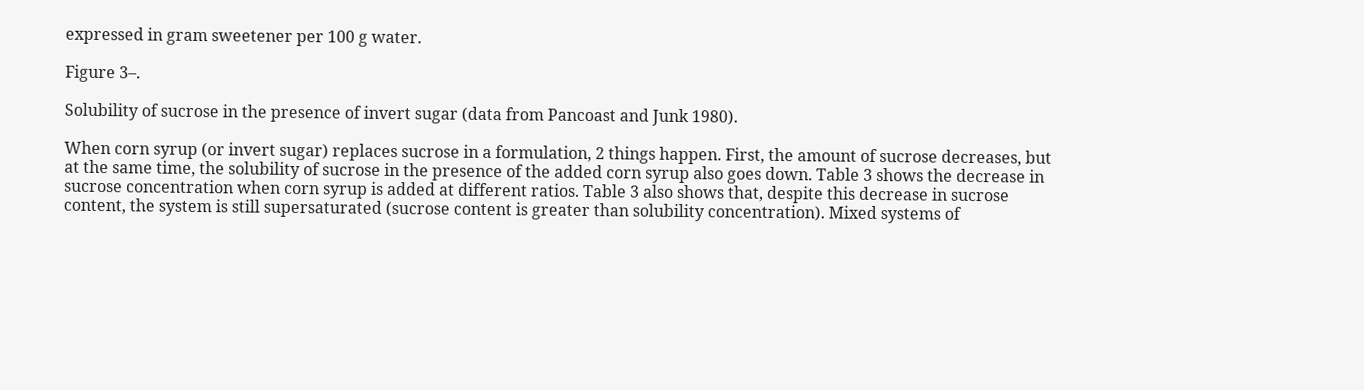expressed in gram sweetener per 100 g water.

Figure 3–.

Solubility of sucrose in the presence of invert sugar (data from Pancoast and Junk 1980).

When corn syrup (or invert sugar) replaces sucrose in a formulation, 2 things happen. First, the amount of sucrose decreases, but at the same time, the solubility of sucrose in the presence of the added corn syrup also goes down. Table 3 shows the decrease in sucrose concentration when corn syrup is added at different ratios. Table 3 also shows that, despite this decrease in sucrose content, the system is still supersaturated (sucrose content is greater than solubility concentration). Mixed systems of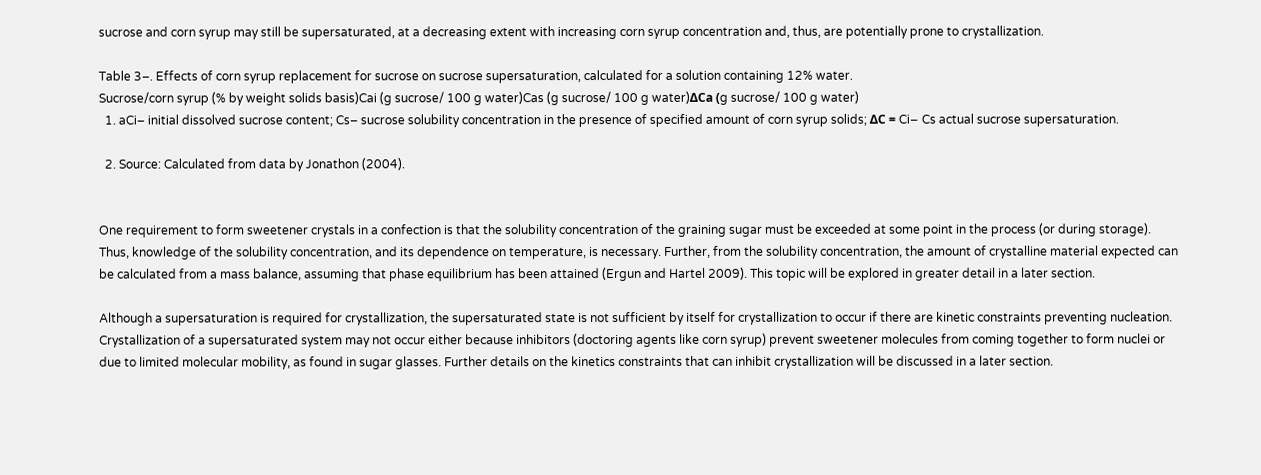sucrose and corn syrup may still be supersaturated, at a decreasing extent with increasing corn syrup concentration and, thus, are potentially prone to crystallization.

Table 3–. Effects of corn syrup replacement for sucrose on sucrose supersaturation, calculated for a solution containing 12% water.
Sucrose/corn syrup (% by weight solids basis)Cai (g sucrose/ 100 g water)Cas (g sucrose/ 100 g water)ΔCa (g sucrose/ 100 g water)
  1. aCi– initial dissolved sucrose content; Cs– sucrose solubility concentration in the presence of specified amount of corn syrup solids; ΔC = Ci− Cs actual sucrose supersaturation.

  2. Source: Calculated from data by Jonathon (2004).


One requirement to form sweetener crystals in a confection is that the solubility concentration of the graining sugar must be exceeded at some point in the process (or during storage). Thus, knowledge of the solubility concentration, and its dependence on temperature, is necessary. Further, from the solubility concentration, the amount of crystalline material expected can be calculated from a mass balance, assuming that phase equilibrium has been attained (Ergun and Hartel 2009). This topic will be explored in greater detail in a later section.

Although a supersaturation is required for crystallization, the supersaturated state is not sufficient by itself for crystallization to occur if there are kinetic constraints preventing nucleation. Crystallization of a supersaturated system may not occur either because inhibitors (doctoring agents like corn syrup) prevent sweetener molecules from coming together to form nuclei or due to limited molecular mobility, as found in sugar glasses. Further details on the kinetics constraints that can inhibit crystallization will be discussed in a later section.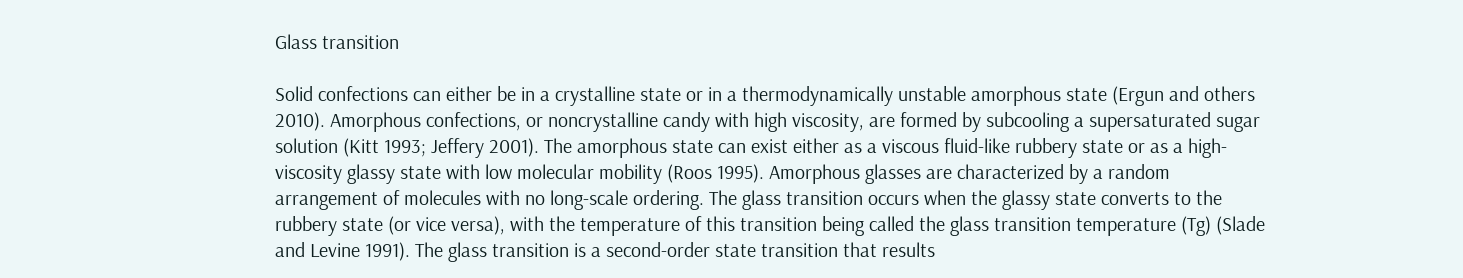Glass transition

Solid confections can either be in a crystalline state or in a thermodynamically unstable amorphous state (Ergun and others 2010). Amorphous confections, or noncrystalline candy with high viscosity, are formed by subcooling a supersaturated sugar solution (Kitt 1993; Jeffery 2001). The amorphous state can exist either as a viscous fluid-like rubbery state or as a high-viscosity glassy state with low molecular mobility (Roos 1995). Amorphous glasses are characterized by a random arrangement of molecules with no long-scale ordering. The glass transition occurs when the glassy state converts to the rubbery state (or vice versa), with the temperature of this transition being called the glass transition temperature (Tg) (Slade and Levine 1991). The glass transition is a second-order state transition that results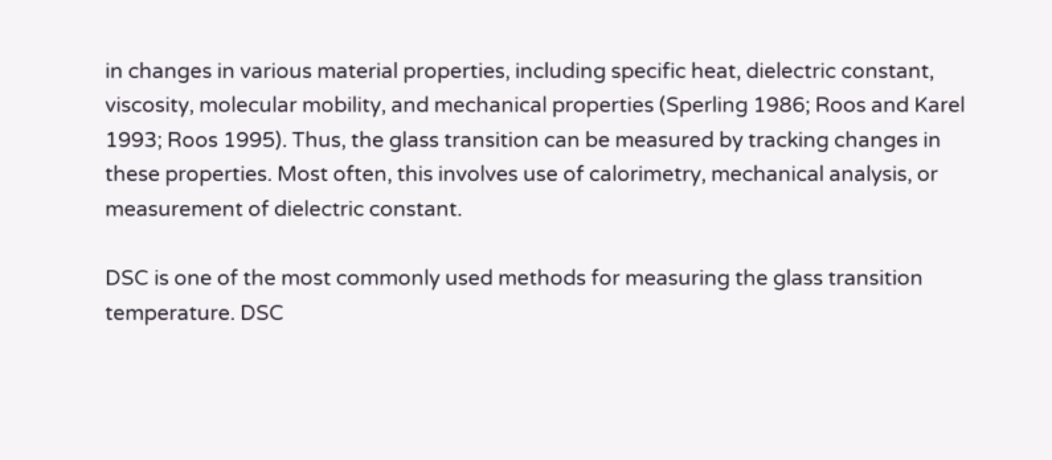in changes in various material properties, including specific heat, dielectric constant, viscosity, molecular mobility, and mechanical properties (Sperling 1986; Roos and Karel 1993; Roos 1995). Thus, the glass transition can be measured by tracking changes in these properties. Most often, this involves use of calorimetry, mechanical analysis, or measurement of dielectric constant.

DSC is one of the most commonly used methods for measuring the glass transition temperature. DSC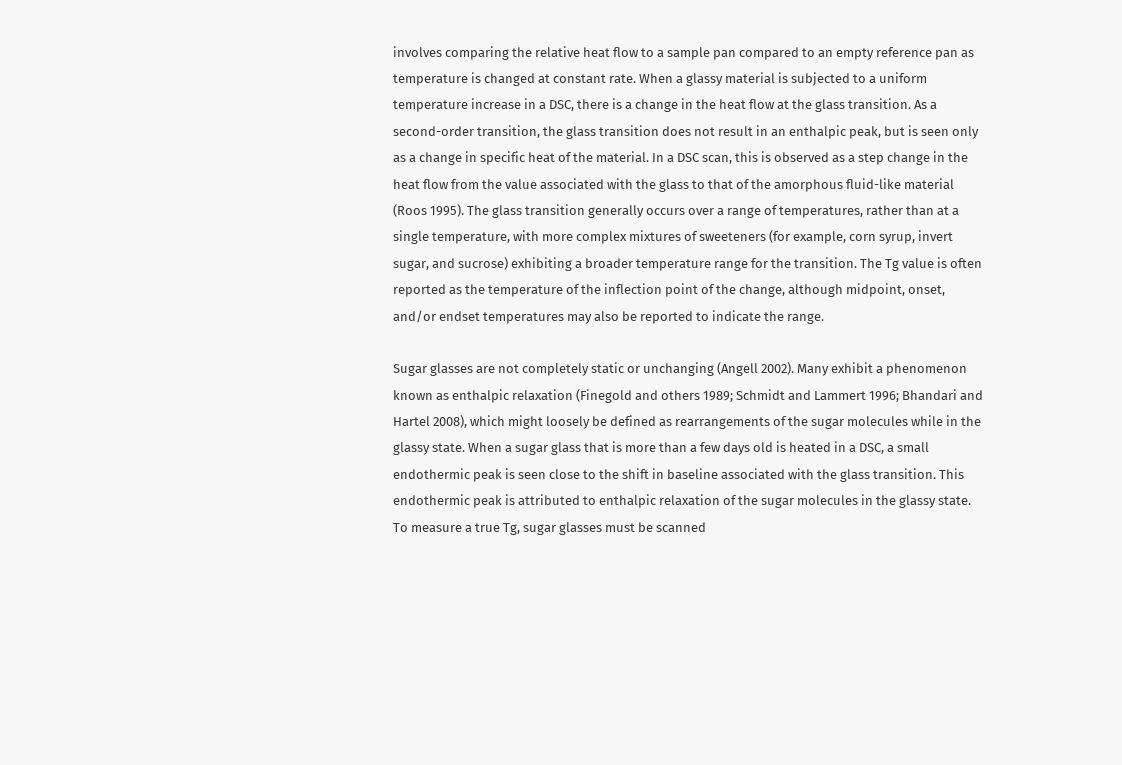involves comparing the relative heat flow to a sample pan compared to an empty reference pan as temperature is changed at constant rate. When a glassy material is subjected to a uniform temperature increase in a DSC, there is a change in the heat flow at the glass transition. As a second-order transition, the glass transition does not result in an enthalpic peak, but is seen only as a change in specific heat of the material. In a DSC scan, this is observed as a step change in the heat flow from the value associated with the glass to that of the amorphous fluid-like material (Roos 1995). The glass transition generally occurs over a range of temperatures, rather than at a single temperature, with more complex mixtures of sweeteners (for example, corn syrup, invert sugar, and sucrose) exhibiting a broader temperature range for the transition. The Tg value is often reported as the temperature of the inflection point of the change, although midpoint, onset, and/or endset temperatures may also be reported to indicate the range.

Sugar glasses are not completely static or unchanging (Angell 2002). Many exhibit a phenomenon known as enthalpic relaxation (Finegold and others 1989; Schmidt and Lammert 1996; Bhandari and Hartel 2008), which might loosely be defined as rearrangements of the sugar molecules while in the glassy state. When a sugar glass that is more than a few days old is heated in a DSC, a small endothermic peak is seen close to the shift in baseline associated with the glass transition. This endothermic peak is attributed to enthalpic relaxation of the sugar molecules in the glassy state. To measure a true Tg, sugar glasses must be scanned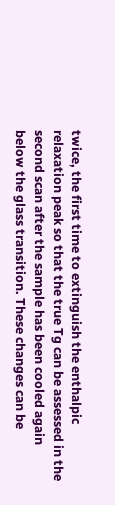twice, the first time to extinguish the enthalpic relaxation peak so that the true Tg can be assessed in the second scan after the sample has been cooled again below the glass transition. These changes can be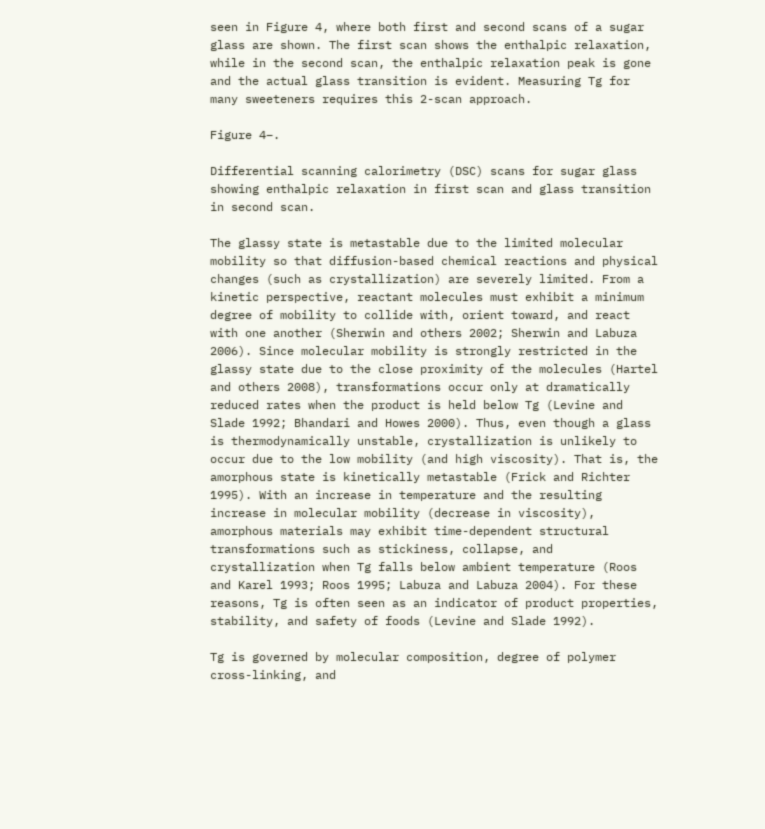seen in Figure 4, where both first and second scans of a sugar glass are shown. The first scan shows the enthalpic relaxation, while in the second scan, the enthalpic relaxation peak is gone and the actual glass transition is evident. Measuring Tg for many sweeteners requires this 2-scan approach.

Figure 4–.

Differential scanning calorimetry (DSC) scans for sugar glass showing enthalpic relaxation in first scan and glass transition in second scan.

The glassy state is metastable due to the limited molecular mobility so that diffusion-based chemical reactions and physical changes (such as crystallization) are severely limited. From a kinetic perspective, reactant molecules must exhibit a minimum degree of mobility to collide with, orient toward, and react with one another (Sherwin and others 2002; Sherwin and Labuza 2006). Since molecular mobility is strongly restricted in the glassy state due to the close proximity of the molecules (Hartel and others 2008), transformations occur only at dramatically reduced rates when the product is held below Tg (Levine and Slade 1992; Bhandari and Howes 2000). Thus, even though a glass is thermodynamically unstable, crystallization is unlikely to occur due to the low mobility (and high viscosity). That is, the amorphous state is kinetically metastable (Frick and Richter 1995). With an increase in temperature and the resulting increase in molecular mobility (decrease in viscosity), amorphous materials may exhibit time-dependent structural transformations such as stickiness, collapse, and crystallization when Tg falls below ambient temperature (Roos and Karel 1993; Roos 1995; Labuza and Labuza 2004). For these reasons, Tg is often seen as an indicator of product properties, stability, and safety of foods (Levine and Slade 1992).

Tg is governed by molecular composition, degree of polymer cross-linking, and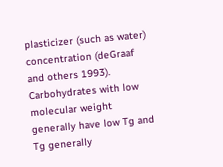plasticizer (such as water) concentration (deGraaf and others 1993). Carbohydrates with low molecular weight generally have low Tg and Tg generally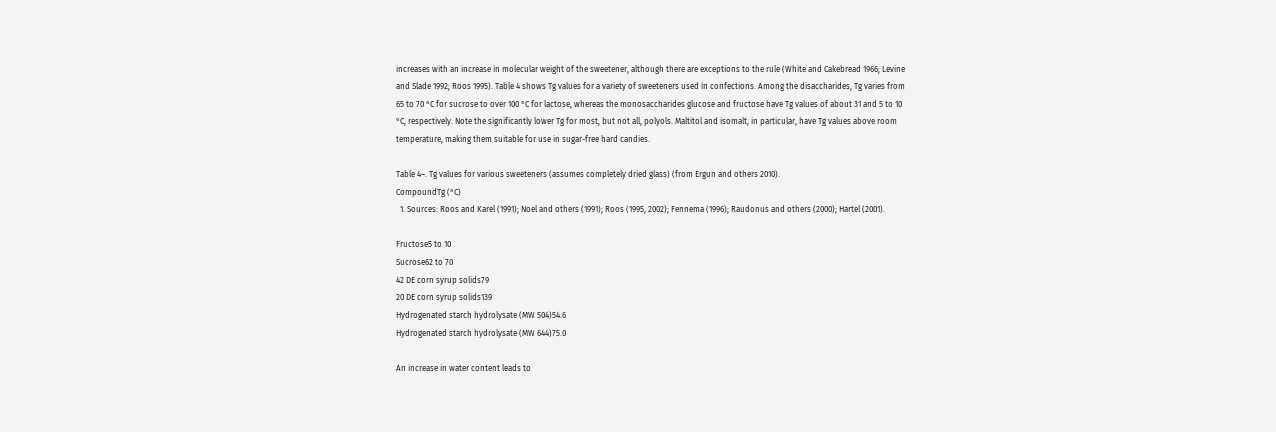increases with an increase in molecular weight of the sweetener, although there are exceptions to the rule (White and Cakebread 1966; Levine and Slade 1992; Roos 1995). Table 4 shows Tg values for a variety of sweeteners used in confections. Among the disaccharides, Tg varies from 65 to 70 °C for sucrose to over 100 °C for lactose, whereas the monosaccharides glucose and fructose have Tg values of about 31 and 5 to 10 °C, respectively. Note the significantly lower Tg for most, but not all, polyols. Maltitol and isomalt, in particular, have Tg values above room temperature, making them suitable for use in sugar-free hard candies.

Table 4–. Tg values for various sweeteners (assumes completely dried glass) (from Ergun and others 2010).
CompoundTg (°C)
  1. Sources: Roos and Karel (1991); Noel and others (1991); Roos (1995, 2002); Fennema (1996); Raudonus and others (2000); Hartel (2001).

Fructose5 to 10
Sucrose62 to 70
42 DE corn syrup solids79
20 DE corn syrup solids139
Hydrogenated starch hydrolysate (MW 504)54.6
Hydrogenated starch hydrolysate (MW 644)75.0

An increase in water content leads to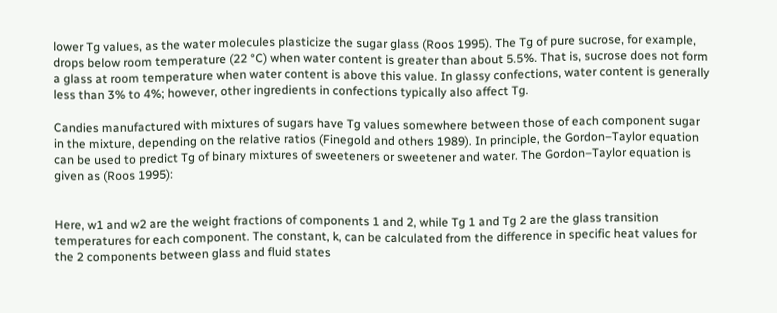lower Tg values, as the water molecules plasticize the sugar glass (Roos 1995). The Tg of pure sucrose, for example, drops below room temperature (22 °C) when water content is greater than about 5.5%. That is, sucrose does not form a glass at room temperature when water content is above this value. In glassy confections, water content is generally less than 3% to 4%; however, other ingredients in confections typically also affect Tg.

Candies manufactured with mixtures of sugars have Tg values somewhere between those of each component sugar in the mixture, depending on the relative ratios (Finegold and others 1989). In principle, the Gordon–Taylor equation can be used to predict Tg of binary mixtures of sweeteners or sweetener and water. The Gordon–Taylor equation is given as (Roos 1995):


Here, w1 and w2 are the weight fractions of components 1 and 2, while Tg 1 and Tg 2 are the glass transition temperatures for each component. The constant, k, can be calculated from the difference in specific heat values for the 2 components between glass and fluid states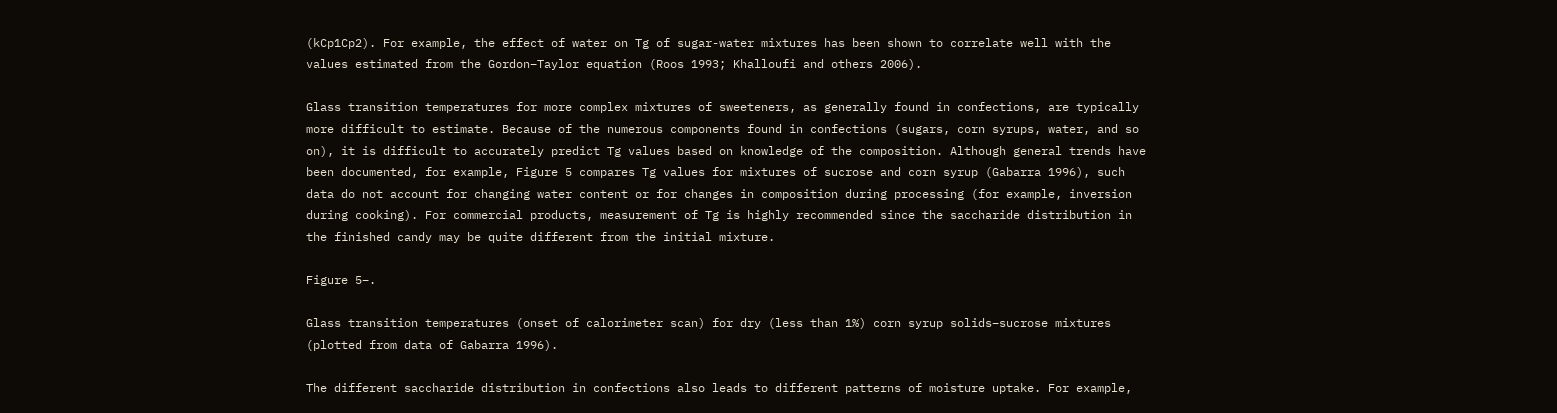(kCp1Cp2). For example, the effect of water on Tg of sugar-water mixtures has been shown to correlate well with the values estimated from the Gordon–Taylor equation (Roos 1993; Khalloufi and others 2006).

Glass transition temperatures for more complex mixtures of sweeteners, as generally found in confections, are typically more difficult to estimate. Because of the numerous components found in confections (sugars, corn syrups, water, and so on), it is difficult to accurately predict Tg values based on knowledge of the composition. Although general trends have been documented, for example, Figure 5 compares Tg values for mixtures of sucrose and corn syrup (Gabarra 1996), such data do not account for changing water content or for changes in composition during processing (for example, inversion during cooking). For commercial products, measurement of Tg is highly recommended since the saccharide distribution in the finished candy may be quite different from the initial mixture.

Figure 5–.

Glass transition temperatures (onset of calorimeter scan) for dry (less than 1%) corn syrup solids–sucrose mixtures (plotted from data of Gabarra 1996).

The different saccharide distribution in confections also leads to different patterns of moisture uptake. For example,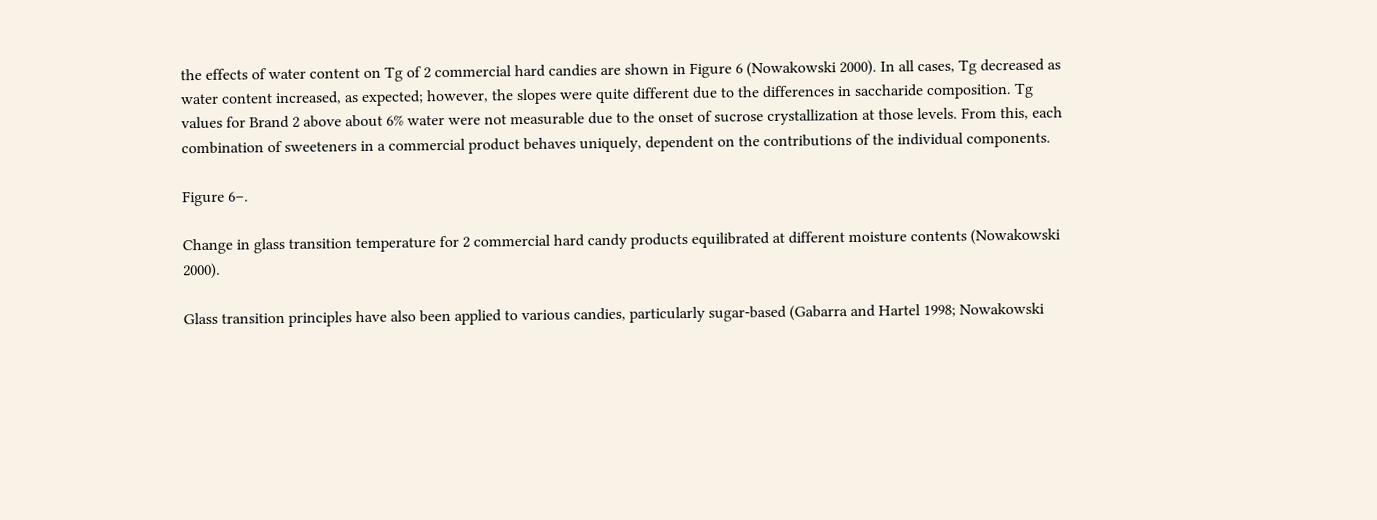the effects of water content on Tg of 2 commercial hard candies are shown in Figure 6 (Nowakowski 2000). In all cases, Tg decreased as water content increased, as expected; however, the slopes were quite different due to the differences in saccharide composition. Tg values for Brand 2 above about 6% water were not measurable due to the onset of sucrose crystallization at those levels. From this, each combination of sweeteners in a commercial product behaves uniquely, dependent on the contributions of the individual components.

Figure 6–.

Change in glass transition temperature for 2 commercial hard candy products equilibrated at different moisture contents (Nowakowski 2000).

Glass transition principles have also been applied to various candies, particularly sugar-based (Gabarra and Hartel 1998; Nowakowski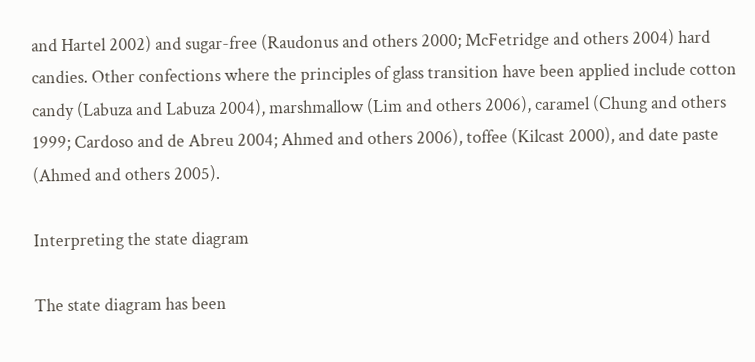and Hartel 2002) and sugar-free (Raudonus and others 2000; McFetridge and others 2004) hard candies. Other confections where the principles of glass transition have been applied include cotton candy (Labuza and Labuza 2004), marshmallow (Lim and others 2006), caramel (Chung and others 1999; Cardoso and de Abreu 2004; Ahmed and others 2006), toffee (Kilcast 2000), and date paste (Ahmed and others 2005).

Interpreting the state diagram

The state diagram has been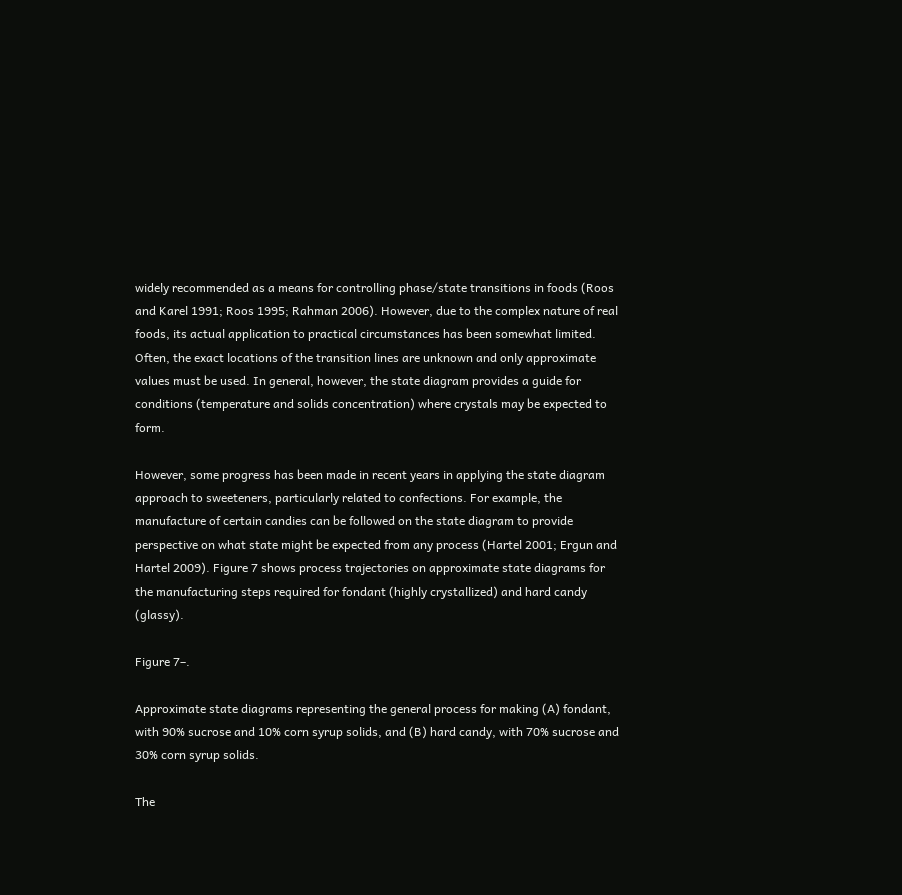widely recommended as a means for controlling phase/state transitions in foods (Roos and Karel 1991; Roos 1995; Rahman 2006). However, due to the complex nature of real foods, its actual application to practical circumstances has been somewhat limited. Often, the exact locations of the transition lines are unknown and only approximate values must be used. In general, however, the state diagram provides a guide for conditions (temperature and solids concentration) where crystals may be expected to form.

However, some progress has been made in recent years in applying the state diagram approach to sweeteners, particularly related to confections. For example, the manufacture of certain candies can be followed on the state diagram to provide perspective on what state might be expected from any process (Hartel 2001; Ergun and Hartel 2009). Figure 7 shows process trajectories on approximate state diagrams for the manufacturing steps required for fondant (highly crystallized) and hard candy (glassy).

Figure 7–.

Approximate state diagrams representing the general process for making (A) fondant, with 90% sucrose and 10% corn syrup solids, and (B) hard candy, with 70% sucrose and 30% corn syrup solids.

The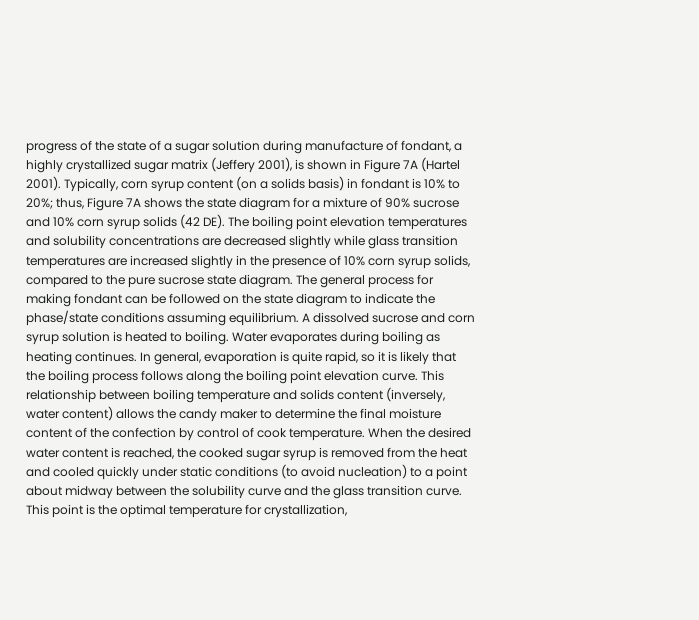progress of the state of a sugar solution during manufacture of fondant, a highly crystallized sugar matrix (Jeffery 2001), is shown in Figure 7A (Hartel 2001). Typically, corn syrup content (on a solids basis) in fondant is 10% to 20%; thus, Figure 7A shows the state diagram for a mixture of 90% sucrose and 10% corn syrup solids (42 DE). The boiling point elevation temperatures and solubility concentrations are decreased slightly while glass transition temperatures are increased slightly in the presence of 10% corn syrup solids, compared to the pure sucrose state diagram. The general process for making fondant can be followed on the state diagram to indicate the phase/state conditions assuming equilibrium. A dissolved sucrose and corn syrup solution is heated to boiling. Water evaporates during boiling as heating continues. In general, evaporation is quite rapid, so it is likely that the boiling process follows along the boiling point elevation curve. This relationship between boiling temperature and solids content (inversely, water content) allows the candy maker to determine the final moisture content of the confection by control of cook temperature. When the desired water content is reached, the cooked sugar syrup is removed from the heat and cooled quickly under static conditions (to avoid nucleation) to a point about midway between the solubility curve and the glass transition curve. This point is the optimal temperature for crystallization,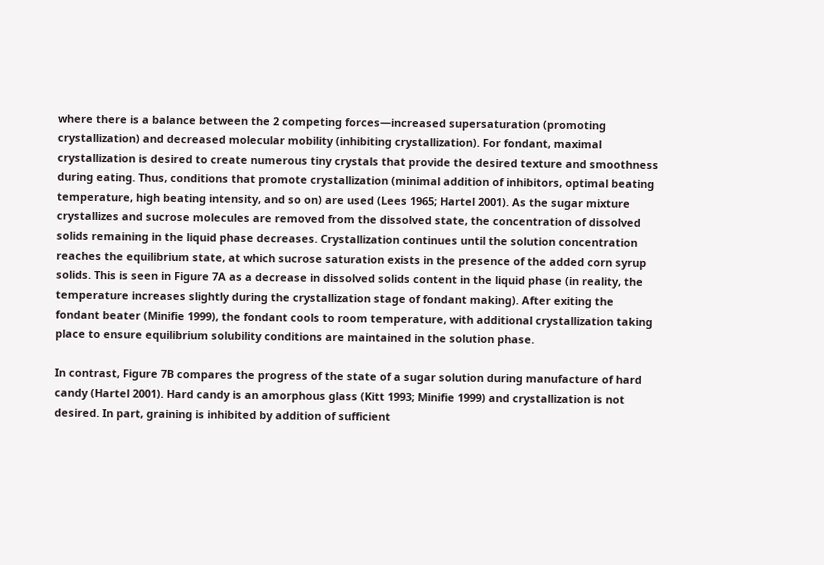where there is a balance between the 2 competing forces—increased supersaturation (promoting crystallization) and decreased molecular mobility (inhibiting crystallization). For fondant, maximal crystallization is desired to create numerous tiny crystals that provide the desired texture and smoothness during eating. Thus, conditions that promote crystallization (minimal addition of inhibitors, optimal beating temperature, high beating intensity, and so on) are used (Lees 1965; Hartel 2001). As the sugar mixture crystallizes and sucrose molecules are removed from the dissolved state, the concentration of dissolved solids remaining in the liquid phase decreases. Crystallization continues until the solution concentration reaches the equilibrium state, at which sucrose saturation exists in the presence of the added corn syrup solids. This is seen in Figure 7A as a decrease in dissolved solids content in the liquid phase (in reality, the temperature increases slightly during the crystallization stage of fondant making). After exiting the fondant beater (Minifie 1999), the fondant cools to room temperature, with additional crystallization taking place to ensure equilibrium solubility conditions are maintained in the solution phase.

In contrast, Figure 7B compares the progress of the state of a sugar solution during manufacture of hard candy (Hartel 2001). Hard candy is an amorphous glass (Kitt 1993; Minifie 1999) and crystallization is not desired. In part, graining is inhibited by addition of sufficient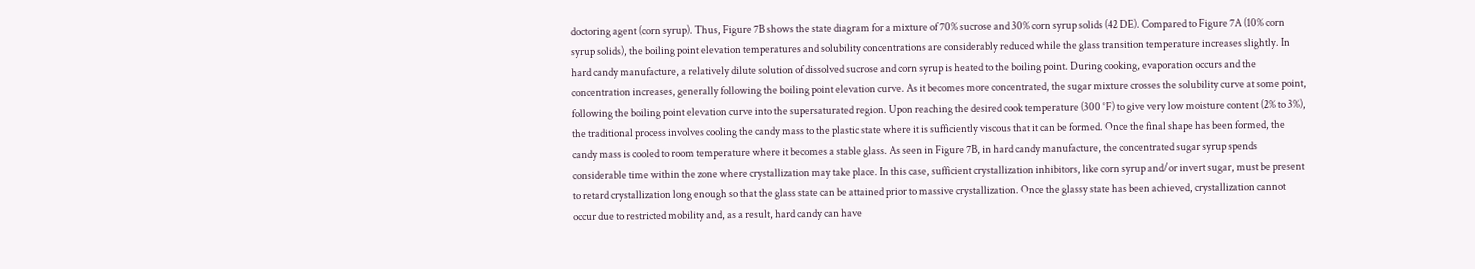doctoring agent (corn syrup). Thus, Figure 7B shows the state diagram for a mixture of 70% sucrose and 30% corn syrup solids (42 DE). Compared to Figure 7A (10% corn syrup solids), the boiling point elevation temperatures and solubility concentrations are considerably reduced while the glass transition temperature increases slightly. In hard candy manufacture, a relatively dilute solution of dissolved sucrose and corn syrup is heated to the boiling point. During cooking, evaporation occurs and the concentration increases, generally following the boiling point elevation curve. As it becomes more concentrated, the sugar mixture crosses the solubility curve at some point, following the boiling point elevation curve into the supersaturated region. Upon reaching the desired cook temperature (300 °F) to give very low moisture content (2% to 3%), the traditional process involves cooling the candy mass to the plastic state where it is sufficiently viscous that it can be formed. Once the final shape has been formed, the candy mass is cooled to room temperature where it becomes a stable glass. As seen in Figure 7B, in hard candy manufacture, the concentrated sugar syrup spends considerable time within the zone where crystallization may take place. In this case, sufficient crystallization inhibitors, like corn syrup and/or invert sugar, must be present to retard crystallization long enough so that the glass state can be attained prior to massive crystallization. Once the glassy state has been achieved, crystallization cannot occur due to restricted mobility and, as a result, hard candy can have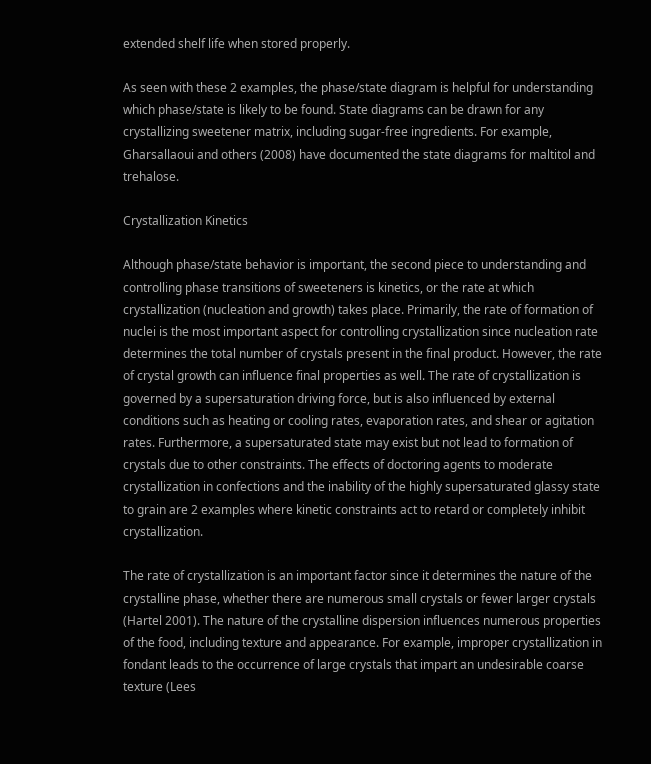extended shelf life when stored properly.

As seen with these 2 examples, the phase/state diagram is helpful for understanding which phase/state is likely to be found. State diagrams can be drawn for any crystallizing sweetener matrix, including sugar-free ingredients. For example, Gharsallaoui and others (2008) have documented the state diagrams for maltitol and trehalose.

Crystallization Kinetics

Although phase/state behavior is important, the second piece to understanding and controlling phase transitions of sweeteners is kinetics, or the rate at which crystallization (nucleation and growth) takes place. Primarily, the rate of formation of nuclei is the most important aspect for controlling crystallization since nucleation rate determines the total number of crystals present in the final product. However, the rate of crystal growth can influence final properties as well. The rate of crystallization is governed by a supersaturation driving force, but is also influenced by external conditions such as heating or cooling rates, evaporation rates, and shear or agitation rates. Furthermore, a supersaturated state may exist but not lead to formation of crystals due to other constraints. The effects of doctoring agents to moderate crystallization in confections and the inability of the highly supersaturated glassy state to grain are 2 examples where kinetic constraints act to retard or completely inhibit crystallization.

The rate of crystallization is an important factor since it determines the nature of the crystalline phase, whether there are numerous small crystals or fewer larger crystals (Hartel 2001). The nature of the crystalline dispersion influences numerous properties of the food, including texture and appearance. For example, improper crystallization in fondant leads to the occurrence of large crystals that impart an undesirable coarse texture (Lees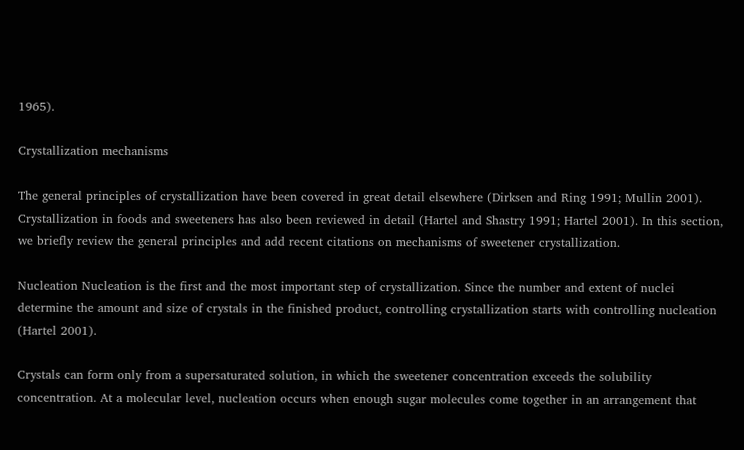1965).

Crystallization mechanisms

The general principles of crystallization have been covered in great detail elsewhere (Dirksen and Ring 1991; Mullin 2001). Crystallization in foods and sweeteners has also been reviewed in detail (Hartel and Shastry 1991; Hartel 2001). In this section, we briefly review the general principles and add recent citations on mechanisms of sweetener crystallization.

Nucleation Nucleation is the first and the most important step of crystallization. Since the number and extent of nuclei determine the amount and size of crystals in the finished product, controlling crystallization starts with controlling nucleation (Hartel 2001).

Crystals can form only from a supersaturated solution, in which the sweetener concentration exceeds the solubility concentration. At a molecular level, nucleation occurs when enough sugar molecules come together in an arrangement that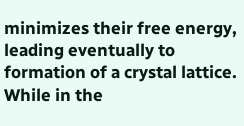minimizes their free energy, leading eventually to formation of a crystal lattice. While in the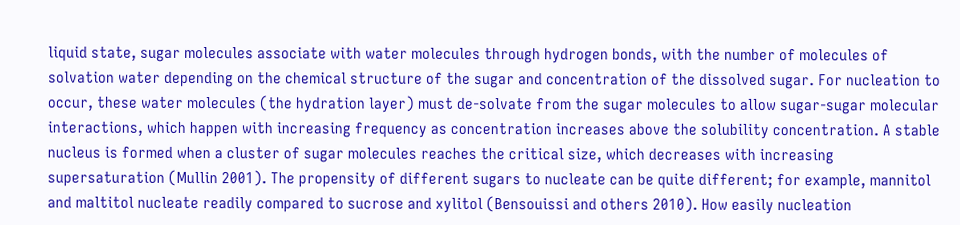liquid state, sugar molecules associate with water molecules through hydrogen bonds, with the number of molecules of solvation water depending on the chemical structure of the sugar and concentration of the dissolved sugar. For nucleation to occur, these water molecules (the hydration layer) must de-solvate from the sugar molecules to allow sugar-sugar molecular interactions, which happen with increasing frequency as concentration increases above the solubility concentration. A stable nucleus is formed when a cluster of sugar molecules reaches the critical size, which decreases with increasing supersaturation (Mullin 2001). The propensity of different sugars to nucleate can be quite different; for example, mannitol and maltitol nucleate readily compared to sucrose and xylitol (Bensouissi and others 2010). How easily nucleation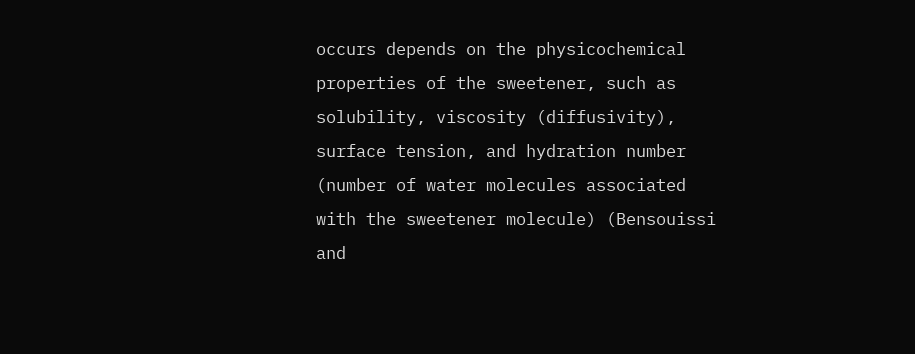occurs depends on the physicochemical properties of the sweetener, such as solubility, viscosity (diffusivity), surface tension, and hydration number (number of water molecules associated with the sweetener molecule) (Bensouissi and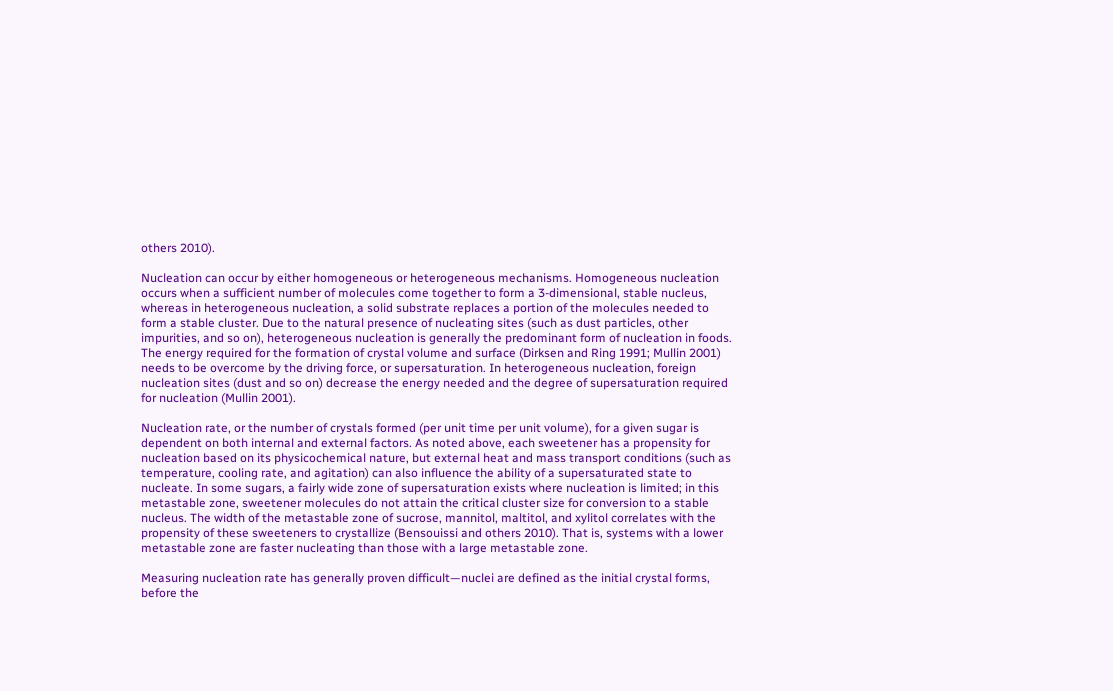others 2010).

Nucleation can occur by either homogeneous or heterogeneous mechanisms. Homogeneous nucleation occurs when a sufficient number of molecules come together to form a 3-dimensional, stable nucleus, whereas in heterogeneous nucleation, a solid substrate replaces a portion of the molecules needed to form a stable cluster. Due to the natural presence of nucleating sites (such as dust particles, other impurities, and so on), heterogeneous nucleation is generally the predominant form of nucleation in foods. The energy required for the formation of crystal volume and surface (Dirksen and Ring 1991; Mullin 2001) needs to be overcome by the driving force, or supersaturation. In heterogeneous nucleation, foreign nucleation sites (dust and so on) decrease the energy needed and the degree of supersaturation required for nucleation (Mullin 2001).

Nucleation rate, or the number of crystals formed (per unit time per unit volume), for a given sugar is dependent on both internal and external factors. As noted above, each sweetener has a propensity for nucleation based on its physicochemical nature, but external heat and mass transport conditions (such as temperature, cooling rate, and agitation) can also influence the ability of a supersaturated state to nucleate. In some sugars, a fairly wide zone of supersaturation exists where nucleation is limited; in this metastable zone, sweetener molecules do not attain the critical cluster size for conversion to a stable nucleus. The width of the metastable zone of sucrose, mannitol, maltitol, and xylitol correlates with the propensity of these sweeteners to crystallize (Bensouissi and others 2010). That is, systems with a lower metastable zone are faster nucleating than those with a large metastable zone.

Measuring nucleation rate has generally proven difficult—nuclei are defined as the initial crystal forms, before the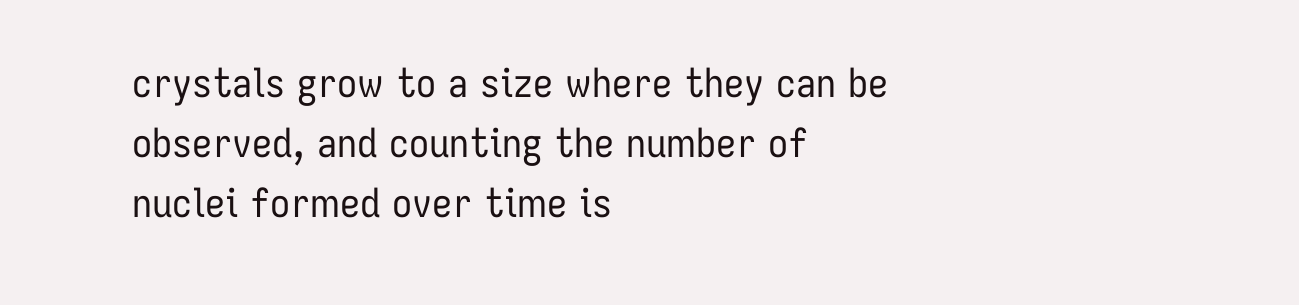crystals grow to a size where they can be observed, and counting the number of nuclei formed over time is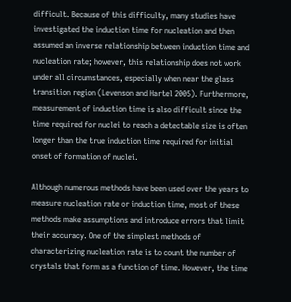difficult. Because of this difficulty, many studies have investigated the induction time for nucleation and then assumed an inverse relationship between induction time and nucleation rate; however, this relationship does not work under all circumstances, especially when near the glass transition region (Levenson and Hartel 2005). Furthermore, measurement of induction time is also difficult since the time required for nuclei to reach a detectable size is often longer than the true induction time required for initial onset of formation of nuclei.

Although numerous methods have been used over the years to measure nucleation rate or induction time, most of these methods make assumptions and introduce errors that limit their accuracy. One of the simplest methods of characterizing nucleation rate is to count the number of crystals that form as a function of time. However, the time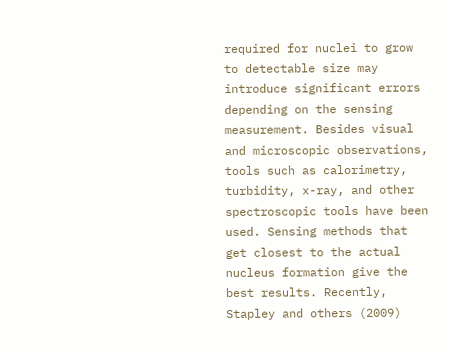required for nuclei to grow to detectable size may introduce significant errors depending on the sensing measurement. Besides visual and microscopic observations, tools such as calorimetry, turbidity, x-ray, and other spectroscopic tools have been used. Sensing methods that get closest to the actual nucleus formation give the best results. Recently, Stapley and others (2009)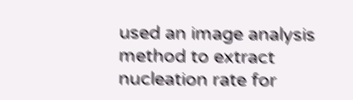used an image analysis method to extract nucleation rate for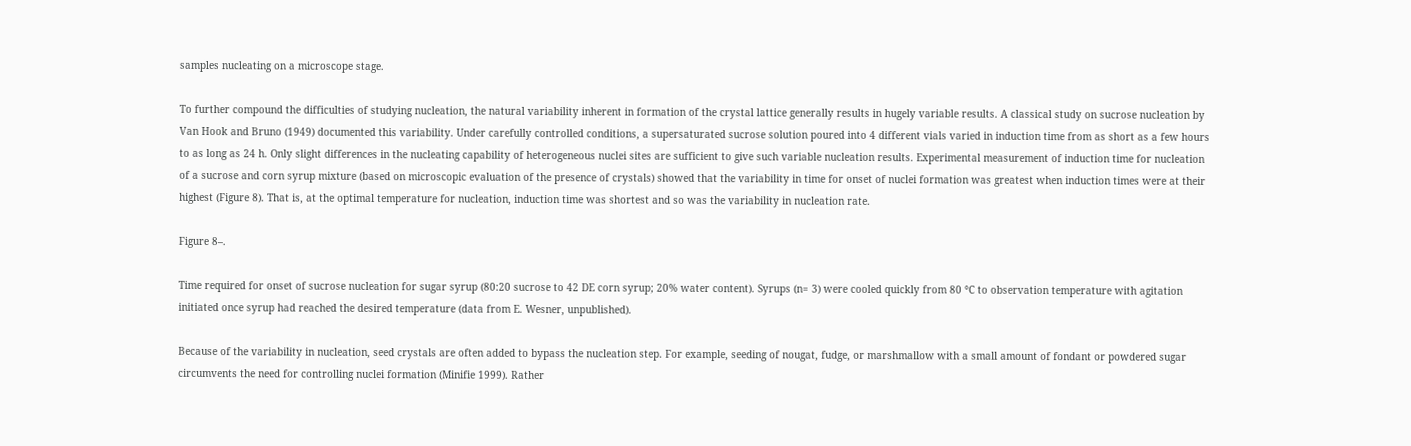samples nucleating on a microscope stage.

To further compound the difficulties of studying nucleation, the natural variability inherent in formation of the crystal lattice generally results in hugely variable results. A classical study on sucrose nucleation by Van Hook and Bruno (1949) documented this variability. Under carefully controlled conditions, a supersaturated sucrose solution poured into 4 different vials varied in induction time from as short as a few hours to as long as 24 h. Only slight differences in the nucleating capability of heterogeneous nuclei sites are sufficient to give such variable nucleation results. Experimental measurement of induction time for nucleation of a sucrose and corn syrup mixture (based on microscopic evaluation of the presence of crystals) showed that the variability in time for onset of nuclei formation was greatest when induction times were at their highest (Figure 8). That is, at the optimal temperature for nucleation, induction time was shortest and so was the variability in nucleation rate.

Figure 8–.

Time required for onset of sucrose nucleation for sugar syrup (80:20 sucrose to 42 DE corn syrup; 20% water content). Syrups (n= 3) were cooled quickly from 80 °C to observation temperature with agitation initiated once syrup had reached the desired temperature (data from E. Wesner, unpublished).

Because of the variability in nucleation, seed crystals are often added to bypass the nucleation step. For example, seeding of nougat, fudge, or marshmallow with a small amount of fondant or powdered sugar circumvents the need for controlling nuclei formation (Minifie 1999). Rather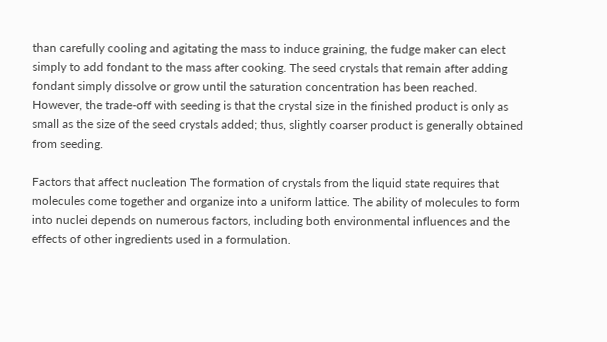than carefully cooling and agitating the mass to induce graining, the fudge maker can elect simply to add fondant to the mass after cooking. The seed crystals that remain after adding fondant simply dissolve or grow until the saturation concentration has been reached. However, the trade-off with seeding is that the crystal size in the finished product is only as small as the size of the seed crystals added; thus, slightly coarser product is generally obtained from seeding.

Factors that affect nucleation The formation of crystals from the liquid state requires that molecules come together and organize into a uniform lattice. The ability of molecules to form into nuclei depends on numerous factors, including both environmental influences and the effects of other ingredients used in a formulation.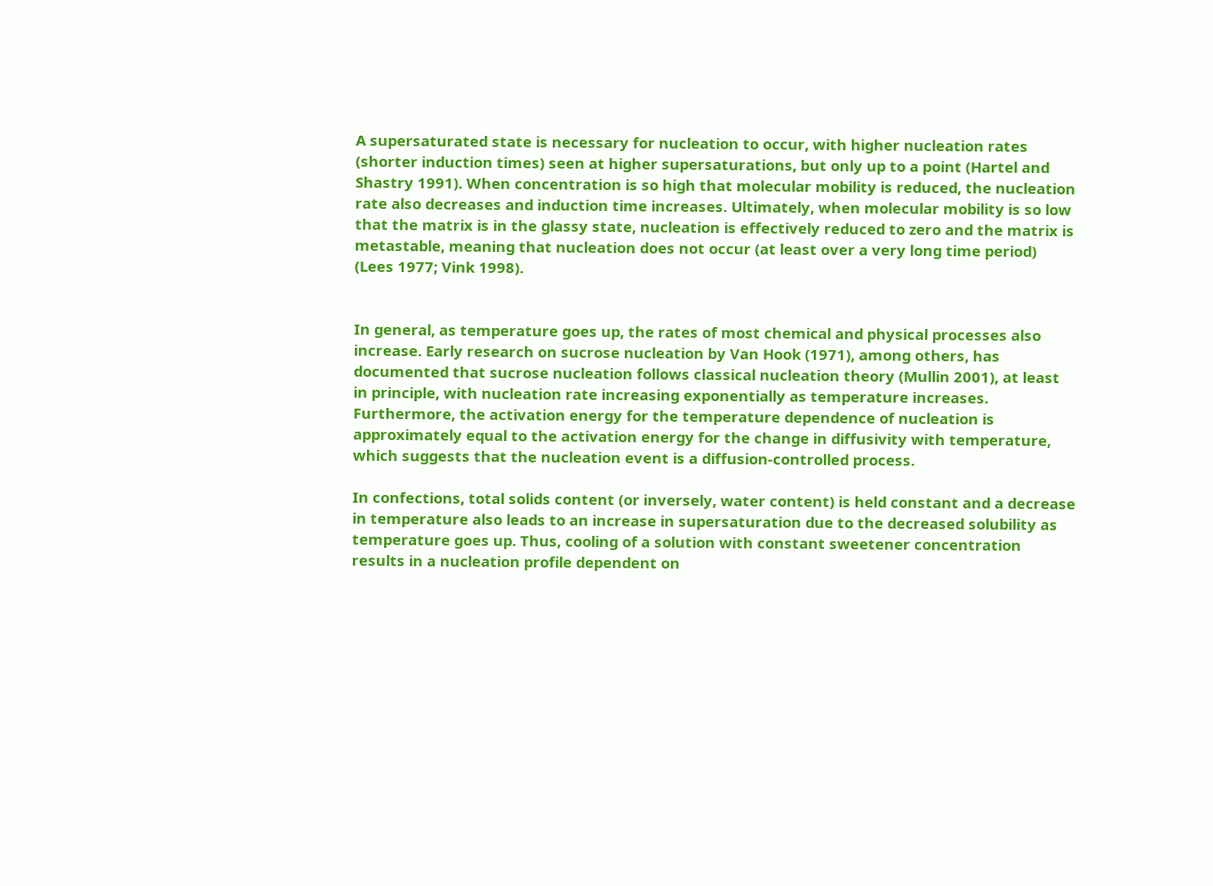A supersaturated state is necessary for nucleation to occur, with higher nucleation rates (shorter induction times) seen at higher supersaturations, but only up to a point (Hartel and Shastry 1991). When concentration is so high that molecular mobility is reduced, the nucleation rate also decreases and induction time increases. Ultimately, when molecular mobility is so low that the matrix is in the glassy state, nucleation is effectively reduced to zero and the matrix is metastable, meaning that nucleation does not occur (at least over a very long time period) (Lees 1977; Vink 1998).


In general, as temperature goes up, the rates of most chemical and physical processes also increase. Early research on sucrose nucleation by Van Hook (1971), among others, has documented that sucrose nucleation follows classical nucleation theory (Mullin 2001), at least in principle, with nucleation rate increasing exponentially as temperature increases. Furthermore, the activation energy for the temperature dependence of nucleation is approximately equal to the activation energy for the change in diffusivity with temperature, which suggests that the nucleation event is a diffusion-controlled process.

In confections, total solids content (or inversely, water content) is held constant and a decrease in temperature also leads to an increase in supersaturation due to the decreased solubility as temperature goes up. Thus, cooling of a solution with constant sweetener concentration results in a nucleation profile dependent on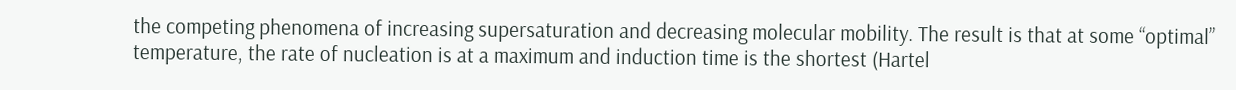the competing phenomena of increasing supersaturation and decreasing molecular mobility. The result is that at some “optimal” temperature, the rate of nucleation is at a maximum and induction time is the shortest (Hartel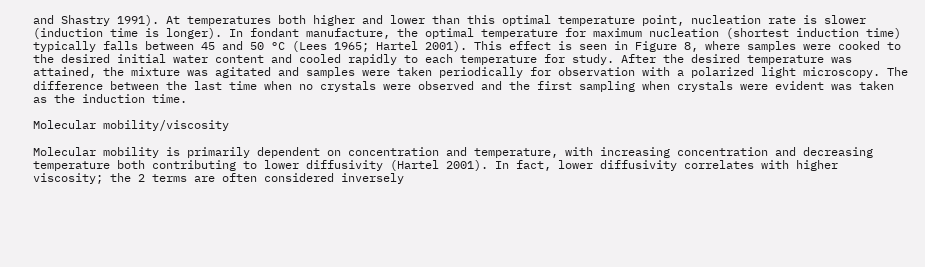and Shastry 1991). At temperatures both higher and lower than this optimal temperature point, nucleation rate is slower (induction time is longer). In fondant manufacture, the optimal temperature for maximum nucleation (shortest induction time) typically falls between 45 and 50 °C (Lees 1965; Hartel 2001). This effect is seen in Figure 8, where samples were cooked to the desired initial water content and cooled rapidly to each temperature for study. After the desired temperature was attained, the mixture was agitated and samples were taken periodically for observation with a polarized light microscopy. The difference between the last time when no crystals were observed and the first sampling when crystals were evident was taken as the induction time.

Molecular mobility/viscosity

Molecular mobility is primarily dependent on concentration and temperature, with increasing concentration and decreasing temperature both contributing to lower diffusivity (Hartel 2001). In fact, lower diffusivity correlates with higher viscosity; the 2 terms are often considered inversely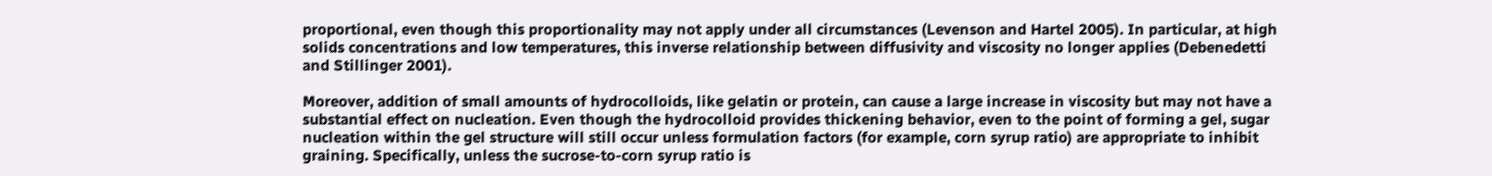proportional, even though this proportionality may not apply under all circumstances (Levenson and Hartel 2005). In particular, at high solids concentrations and low temperatures, this inverse relationship between diffusivity and viscosity no longer applies (Debenedetti and Stillinger 2001).

Moreover, addition of small amounts of hydrocolloids, like gelatin or protein, can cause a large increase in viscosity but may not have a substantial effect on nucleation. Even though the hydrocolloid provides thickening behavior, even to the point of forming a gel, sugar nucleation within the gel structure will still occur unless formulation factors (for example, corn syrup ratio) are appropriate to inhibit graining. Specifically, unless the sucrose-to-corn syrup ratio is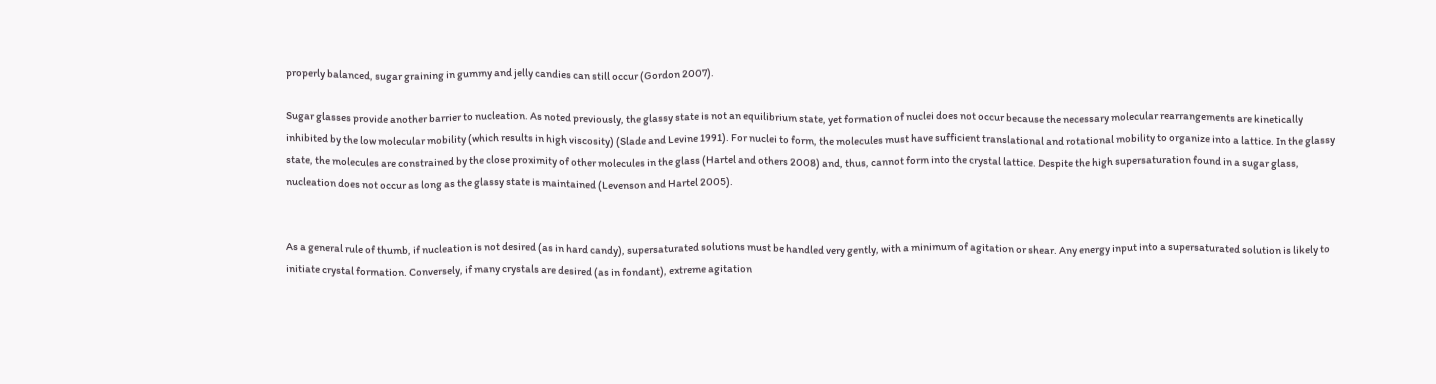properly balanced, sugar graining in gummy and jelly candies can still occur (Gordon 2007).

Sugar glasses provide another barrier to nucleation. As noted previously, the glassy state is not an equilibrium state, yet formation of nuclei does not occur because the necessary molecular rearrangements are kinetically inhibited by the low molecular mobility (which results in high viscosity) (Slade and Levine 1991). For nuclei to form, the molecules must have sufficient translational and rotational mobility to organize into a lattice. In the glassy state, the molecules are constrained by the close proximity of other molecules in the glass (Hartel and others 2008) and, thus, cannot form into the crystal lattice. Despite the high supersaturation found in a sugar glass, nucleation does not occur as long as the glassy state is maintained (Levenson and Hartel 2005).


As a general rule of thumb, if nucleation is not desired (as in hard candy), supersaturated solutions must be handled very gently, with a minimum of agitation or shear. Any energy input into a supersaturated solution is likely to initiate crystal formation. Conversely, if many crystals are desired (as in fondant), extreme agitation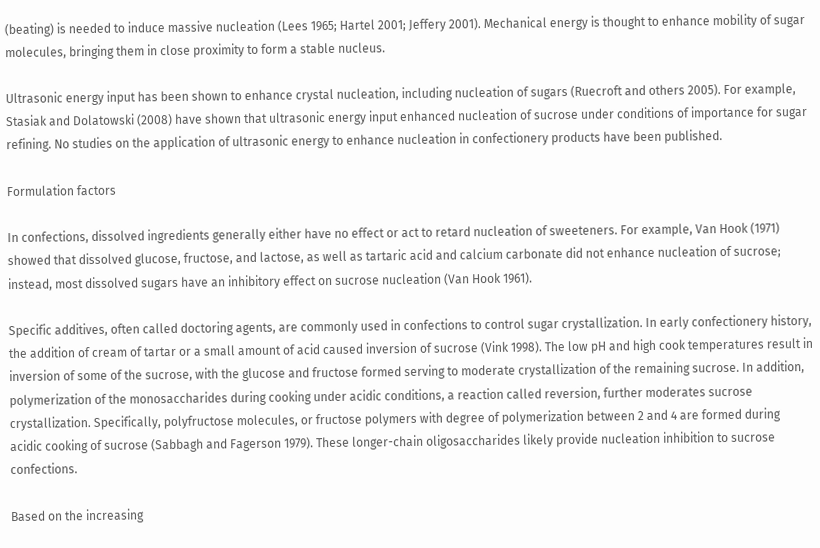(beating) is needed to induce massive nucleation (Lees 1965; Hartel 2001; Jeffery 2001). Mechanical energy is thought to enhance mobility of sugar molecules, bringing them in close proximity to form a stable nucleus.

Ultrasonic energy input has been shown to enhance crystal nucleation, including nucleation of sugars (Ruecroft and others 2005). For example, Stasiak and Dolatowski (2008) have shown that ultrasonic energy input enhanced nucleation of sucrose under conditions of importance for sugar refining. No studies on the application of ultrasonic energy to enhance nucleation in confectionery products have been published.

Formulation factors

In confections, dissolved ingredients generally either have no effect or act to retard nucleation of sweeteners. For example, Van Hook (1971) showed that dissolved glucose, fructose, and lactose, as well as tartaric acid and calcium carbonate did not enhance nucleation of sucrose; instead, most dissolved sugars have an inhibitory effect on sucrose nucleation (Van Hook 1961).

Specific additives, often called doctoring agents, are commonly used in confections to control sugar crystallization. In early confectionery history, the addition of cream of tartar or a small amount of acid caused inversion of sucrose (Vink 1998). The low pH and high cook temperatures result in inversion of some of the sucrose, with the glucose and fructose formed serving to moderate crystallization of the remaining sucrose. In addition, polymerization of the monosaccharides during cooking under acidic conditions, a reaction called reversion, further moderates sucrose crystallization. Specifically, polyfructose molecules, or fructose polymers with degree of polymerization between 2 and 4 are formed during acidic cooking of sucrose (Sabbagh and Fagerson 1979). These longer-chain oligosaccharides likely provide nucleation inhibition to sucrose confections.

Based on the increasing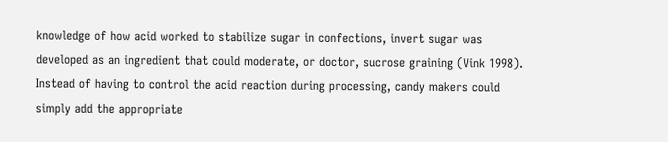knowledge of how acid worked to stabilize sugar in confections, invert sugar was developed as an ingredient that could moderate, or doctor, sucrose graining (Vink 1998). Instead of having to control the acid reaction during processing, candy makers could simply add the appropriate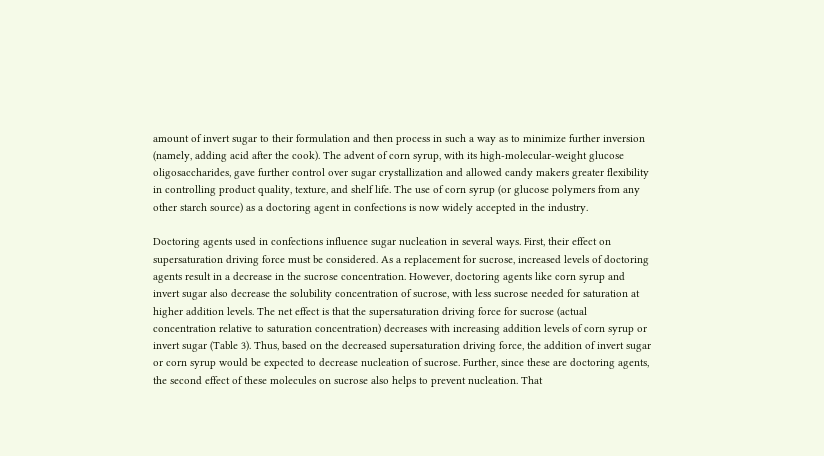amount of invert sugar to their formulation and then process in such a way as to minimize further inversion (namely, adding acid after the cook). The advent of corn syrup, with its high-molecular-weight glucose oligosaccharides, gave further control over sugar crystallization and allowed candy makers greater flexibility in controlling product quality, texture, and shelf life. The use of corn syrup (or glucose polymers from any other starch source) as a doctoring agent in confections is now widely accepted in the industry.

Doctoring agents used in confections influence sugar nucleation in several ways. First, their effect on supersaturation driving force must be considered. As a replacement for sucrose, increased levels of doctoring agents result in a decrease in the sucrose concentration. However, doctoring agents like corn syrup and invert sugar also decrease the solubility concentration of sucrose, with less sucrose needed for saturation at higher addition levels. The net effect is that the supersaturation driving force for sucrose (actual concentration relative to saturation concentration) decreases with increasing addition levels of corn syrup or invert sugar (Table 3). Thus, based on the decreased supersaturation driving force, the addition of invert sugar or corn syrup would be expected to decrease nucleation of sucrose. Further, since these are doctoring agents, the second effect of these molecules on sucrose also helps to prevent nucleation. That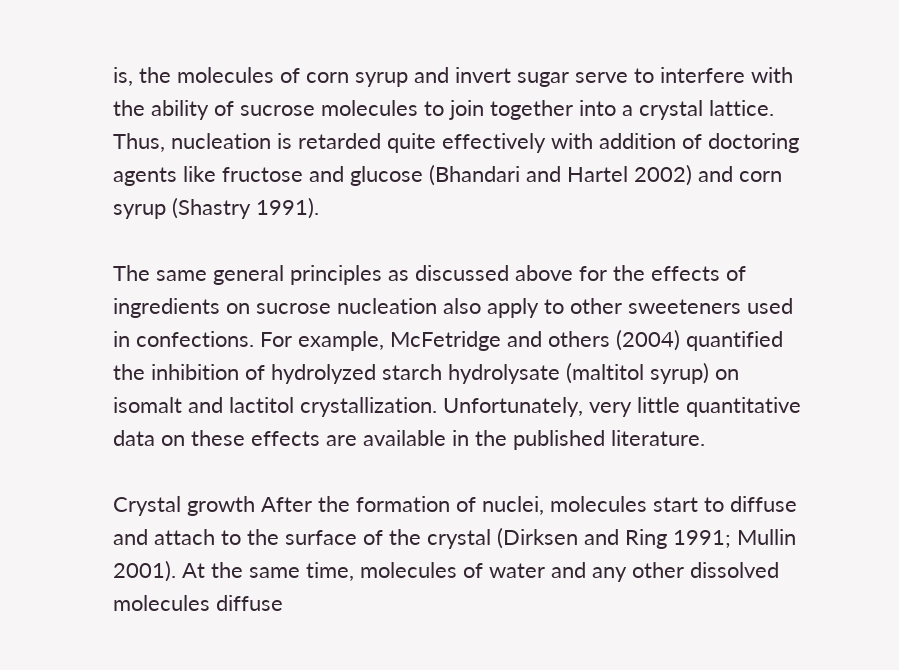is, the molecules of corn syrup and invert sugar serve to interfere with the ability of sucrose molecules to join together into a crystal lattice. Thus, nucleation is retarded quite effectively with addition of doctoring agents like fructose and glucose (Bhandari and Hartel 2002) and corn syrup (Shastry 1991).

The same general principles as discussed above for the effects of ingredients on sucrose nucleation also apply to other sweeteners used in confections. For example, McFetridge and others (2004) quantified the inhibition of hydrolyzed starch hydrolysate (maltitol syrup) on isomalt and lactitol crystallization. Unfortunately, very little quantitative data on these effects are available in the published literature.

Crystal growth After the formation of nuclei, molecules start to diffuse and attach to the surface of the crystal (Dirksen and Ring 1991; Mullin 2001). At the same time, molecules of water and any other dissolved molecules diffuse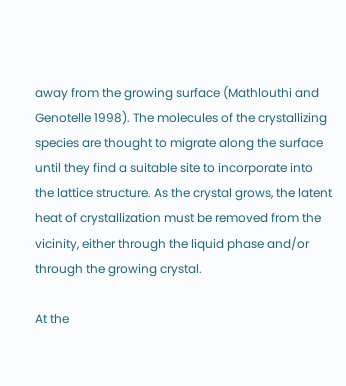away from the growing surface (Mathlouthi and Genotelle 1998). The molecules of the crystallizing species are thought to migrate along the surface until they find a suitable site to incorporate into the lattice structure. As the crystal grows, the latent heat of crystallization must be removed from the vicinity, either through the liquid phase and/or through the growing crystal.

At the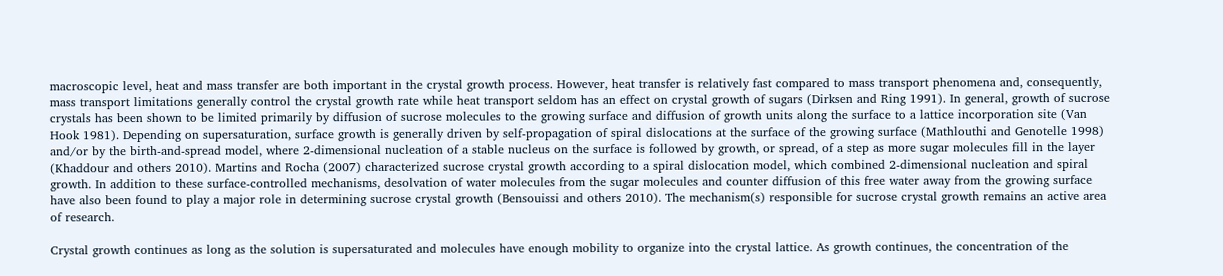macroscopic level, heat and mass transfer are both important in the crystal growth process. However, heat transfer is relatively fast compared to mass transport phenomena and, consequently, mass transport limitations generally control the crystal growth rate while heat transport seldom has an effect on crystal growth of sugars (Dirksen and Ring 1991). In general, growth of sucrose crystals has been shown to be limited primarily by diffusion of sucrose molecules to the growing surface and diffusion of growth units along the surface to a lattice incorporation site (Van Hook 1981). Depending on supersaturation, surface growth is generally driven by self-propagation of spiral dislocations at the surface of the growing surface (Mathlouthi and Genotelle 1998) and/or by the birth-and-spread model, where 2-dimensional nucleation of a stable nucleus on the surface is followed by growth, or spread, of a step as more sugar molecules fill in the layer (Khaddour and others 2010). Martins and Rocha (2007) characterized sucrose crystal growth according to a spiral dislocation model, which combined 2-dimensional nucleation and spiral growth. In addition to these surface-controlled mechanisms, desolvation of water molecules from the sugar molecules and counter diffusion of this free water away from the growing surface have also been found to play a major role in determining sucrose crystal growth (Bensouissi and others 2010). The mechanism(s) responsible for sucrose crystal growth remains an active area of research.

Crystal growth continues as long as the solution is supersaturated and molecules have enough mobility to organize into the crystal lattice. As growth continues, the concentration of the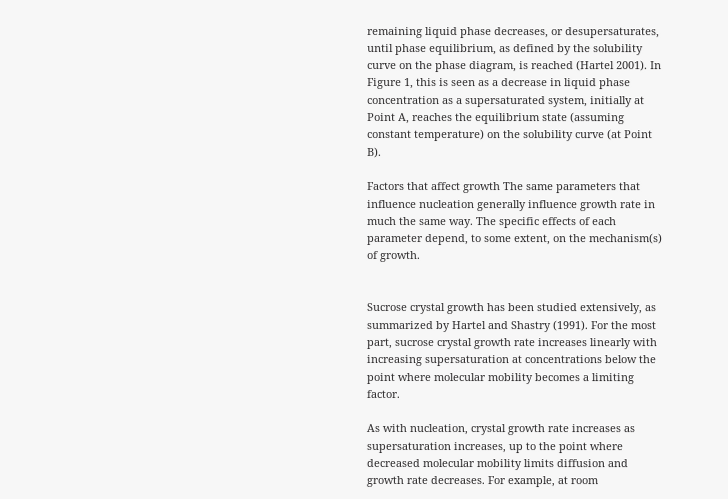remaining liquid phase decreases, or desupersaturates, until phase equilibrium, as defined by the solubility curve on the phase diagram, is reached (Hartel 2001). In Figure 1, this is seen as a decrease in liquid phase concentration as a supersaturated system, initially at Point A, reaches the equilibrium state (assuming constant temperature) on the solubility curve (at Point B).

Factors that affect growth The same parameters that influence nucleation generally influence growth rate in much the same way. The specific effects of each parameter depend, to some extent, on the mechanism(s) of growth.


Sucrose crystal growth has been studied extensively, as summarized by Hartel and Shastry (1991). For the most part, sucrose crystal growth rate increases linearly with increasing supersaturation at concentrations below the point where molecular mobility becomes a limiting factor.

As with nucleation, crystal growth rate increases as supersaturation increases, up to the point where decreased molecular mobility limits diffusion and growth rate decreases. For example, at room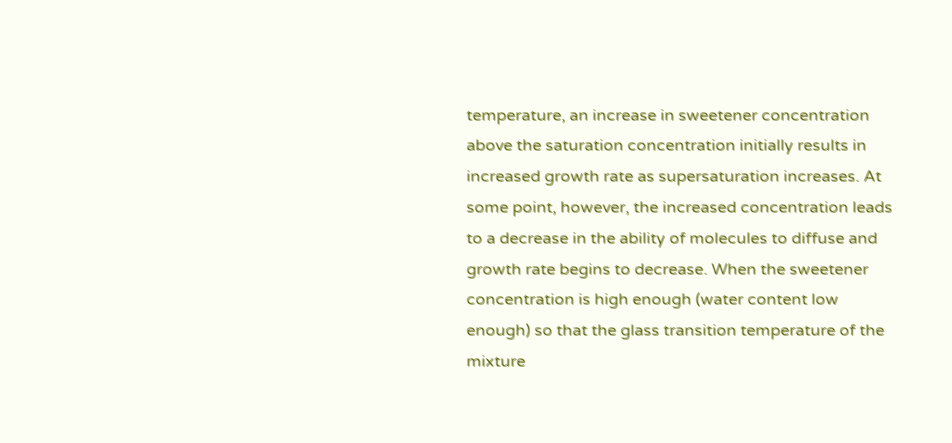temperature, an increase in sweetener concentration above the saturation concentration initially results in increased growth rate as supersaturation increases. At some point, however, the increased concentration leads to a decrease in the ability of molecules to diffuse and growth rate begins to decrease. When the sweetener concentration is high enough (water content low enough) so that the glass transition temperature of the mixture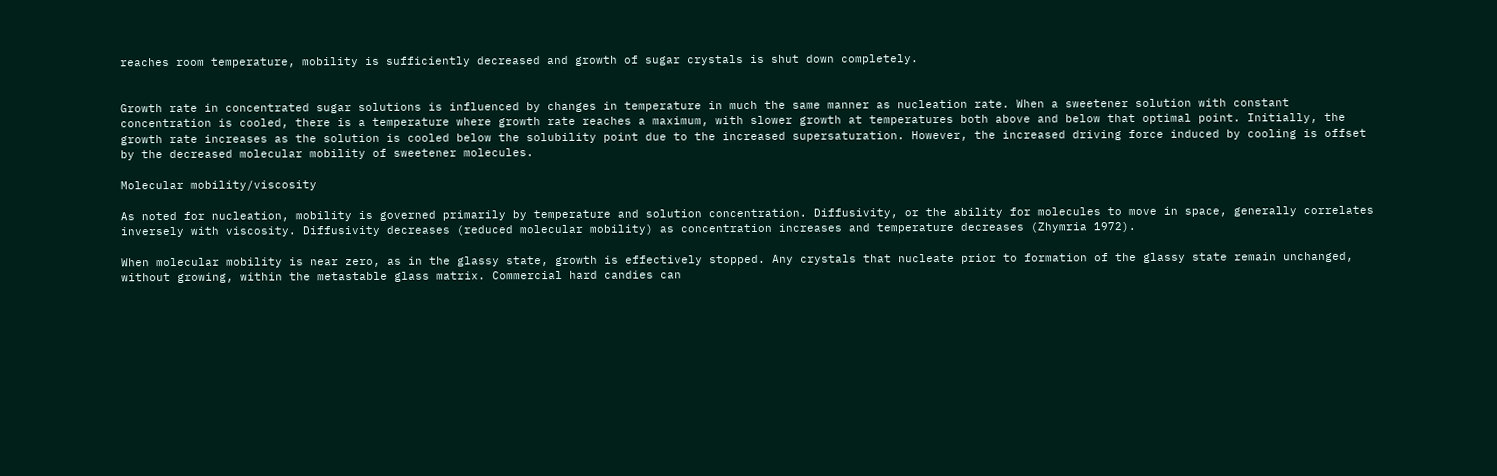reaches room temperature, mobility is sufficiently decreased and growth of sugar crystals is shut down completely.


Growth rate in concentrated sugar solutions is influenced by changes in temperature in much the same manner as nucleation rate. When a sweetener solution with constant concentration is cooled, there is a temperature where growth rate reaches a maximum, with slower growth at temperatures both above and below that optimal point. Initially, the growth rate increases as the solution is cooled below the solubility point due to the increased supersaturation. However, the increased driving force induced by cooling is offset by the decreased molecular mobility of sweetener molecules.

Molecular mobility/viscosity

As noted for nucleation, mobility is governed primarily by temperature and solution concentration. Diffusivity, or the ability for molecules to move in space, generally correlates inversely with viscosity. Diffusivity decreases (reduced molecular mobility) as concentration increases and temperature decreases (Zhymria 1972).

When molecular mobility is near zero, as in the glassy state, growth is effectively stopped. Any crystals that nucleate prior to formation of the glassy state remain unchanged, without growing, within the metastable glass matrix. Commercial hard candies can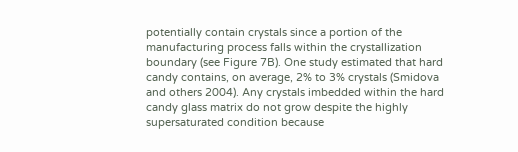potentially contain crystals since a portion of the manufacturing process falls within the crystallization boundary (see Figure 7B). One study estimated that hard candy contains, on average, 2% to 3% crystals (Smidova and others 2004). Any crystals imbedded within the hard candy glass matrix do not grow despite the highly supersaturated condition because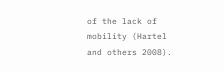of the lack of mobility (Hartel and others 2008).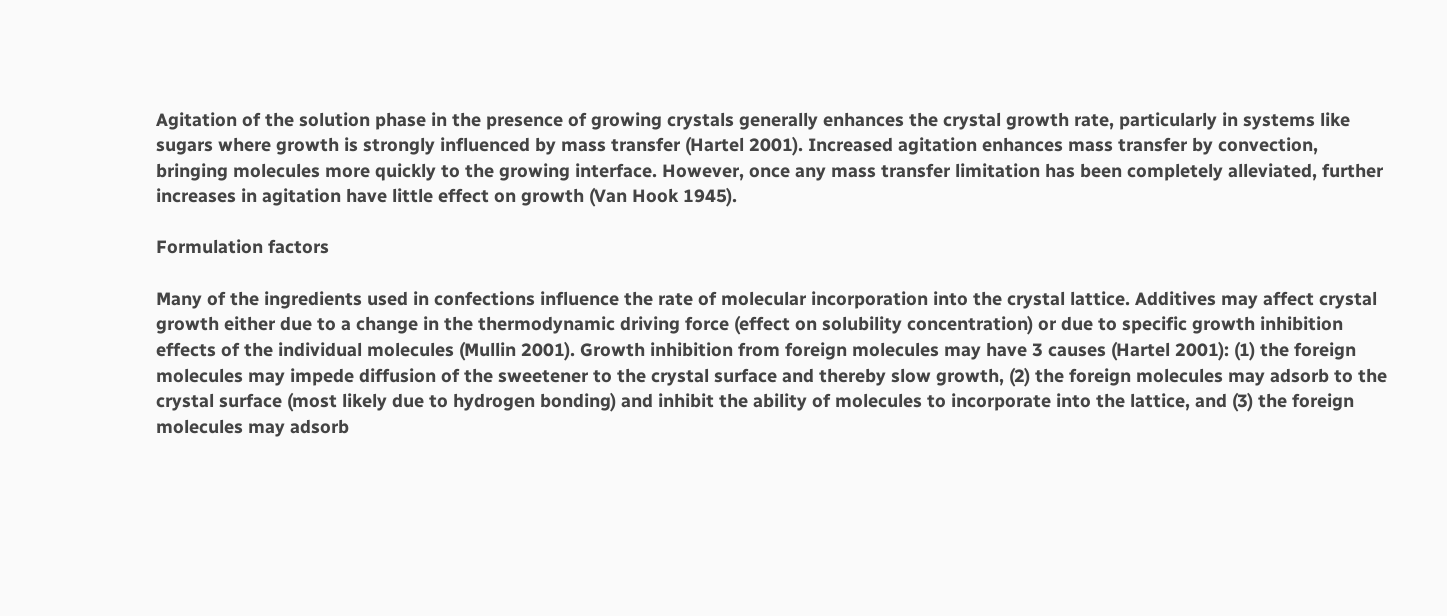Agitation of the solution phase in the presence of growing crystals generally enhances the crystal growth rate, particularly in systems like sugars where growth is strongly influenced by mass transfer (Hartel 2001). Increased agitation enhances mass transfer by convection, bringing molecules more quickly to the growing interface. However, once any mass transfer limitation has been completely alleviated, further increases in agitation have little effect on growth (Van Hook 1945).

Formulation factors

Many of the ingredients used in confections influence the rate of molecular incorporation into the crystal lattice. Additives may affect crystal growth either due to a change in the thermodynamic driving force (effect on solubility concentration) or due to specific growth inhibition effects of the individual molecules (Mullin 2001). Growth inhibition from foreign molecules may have 3 causes (Hartel 2001): (1) the foreign molecules may impede diffusion of the sweetener to the crystal surface and thereby slow growth, (2) the foreign molecules may adsorb to the crystal surface (most likely due to hydrogen bonding) and inhibit the ability of molecules to incorporate into the lattice, and (3) the foreign molecules may adsorb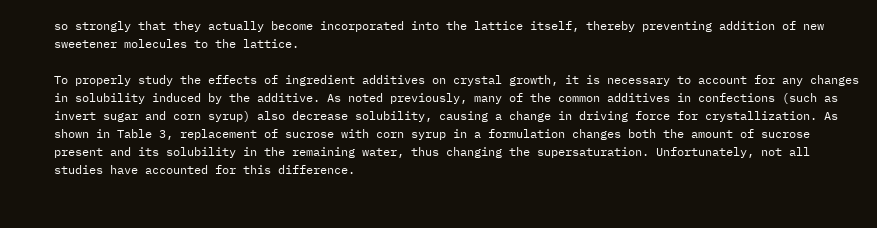so strongly that they actually become incorporated into the lattice itself, thereby preventing addition of new sweetener molecules to the lattice.

To properly study the effects of ingredient additives on crystal growth, it is necessary to account for any changes in solubility induced by the additive. As noted previously, many of the common additives in confections (such as invert sugar and corn syrup) also decrease solubility, causing a change in driving force for crystallization. As shown in Table 3, replacement of sucrose with corn syrup in a formulation changes both the amount of sucrose present and its solubility in the remaining water, thus changing the supersaturation. Unfortunately, not all studies have accounted for this difference.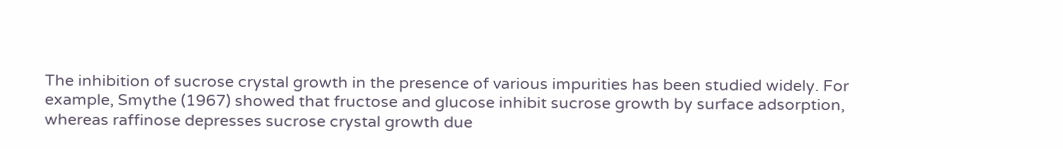The inhibition of sucrose crystal growth in the presence of various impurities has been studied widely. For example, Smythe (1967) showed that fructose and glucose inhibit sucrose growth by surface adsorption, whereas raffinose depresses sucrose crystal growth due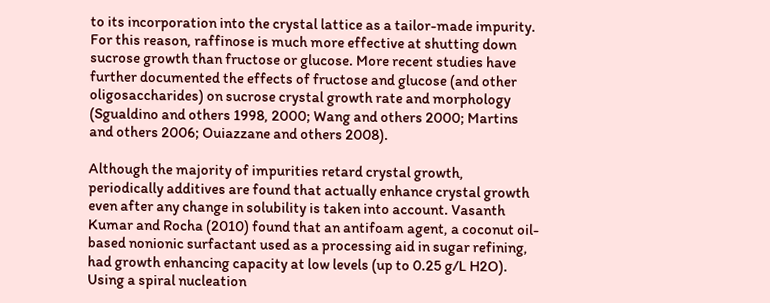to its incorporation into the crystal lattice as a tailor-made impurity. For this reason, raffinose is much more effective at shutting down sucrose growth than fructose or glucose. More recent studies have further documented the effects of fructose and glucose (and other oligosaccharides) on sucrose crystal growth rate and morphology (Sgualdino and others 1998, 2000; Wang and others 2000; Martins and others 2006; Ouiazzane and others 2008).

Although the majority of impurities retard crystal growth, periodically additives are found that actually enhance crystal growth even after any change in solubility is taken into account. Vasanth Kumar and Rocha (2010) found that an antifoam agent, a coconut oil-based nonionic surfactant used as a processing aid in sugar refining, had growth enhancing capacity at low levels (up to 0.25 g/L H2O). Using a spiral nucleation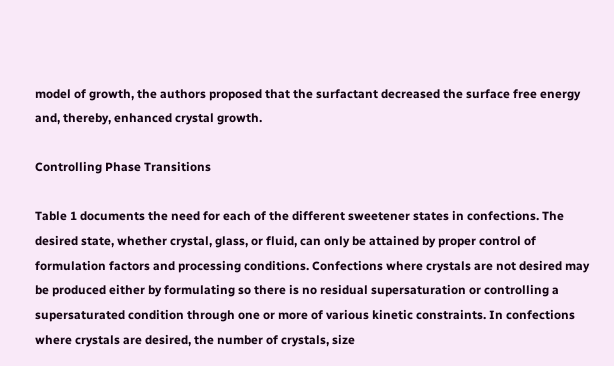model of growth, the authors proposed that the surfactant decreased the surface free energy and, thereby, enhanced crystal growth.

Controlling Phase Transitions

Table 1 documents the need for each of the different sweetener states in confections. The desired state, whether crystal, glass, or fluid, can only be attained by proper control of formulation factors and processing conditions. Confections where crystals are not desired may be produced either by formulating so there is no residual supersaturation or controlling a supersaturated condition through one or more of various kinetic constraints. In confections where crystals are desired, the number of crystals, size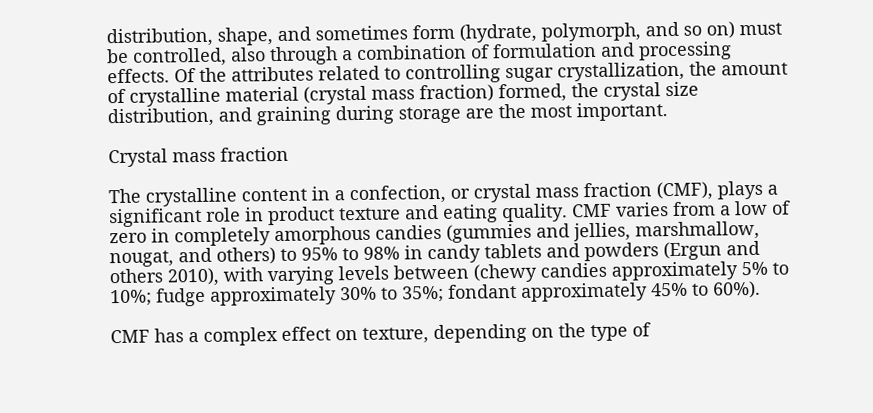distribution, shape, and sometimes form (hydrate, polymorph, and so on) must be controlled, also through a combination of formulation and processing effects. Of the attributes related to controlling sugar crystallization, the amount of crystalline material (crystal mass fraction) formed, the crystal size distribution, and graining during storage are the most important.

Crystal mass fraction

The crystalline content in a confection, or crystal mass fraction (CMF), plays a significant role in product texture and eating quality. CMF varies from a low of zero in completely amorphous candies (gummies and jellies, marshmallow, nougat, and others) to 95% to 98% in candy tablets and powders (Ergun and others 2010), with varying levels between (chewy candies approximately 5% to 10%; fudge approximately 30% to 35%; fondant approximately 45% to 60%).

CMF has a complex effect on texture, depending on the type of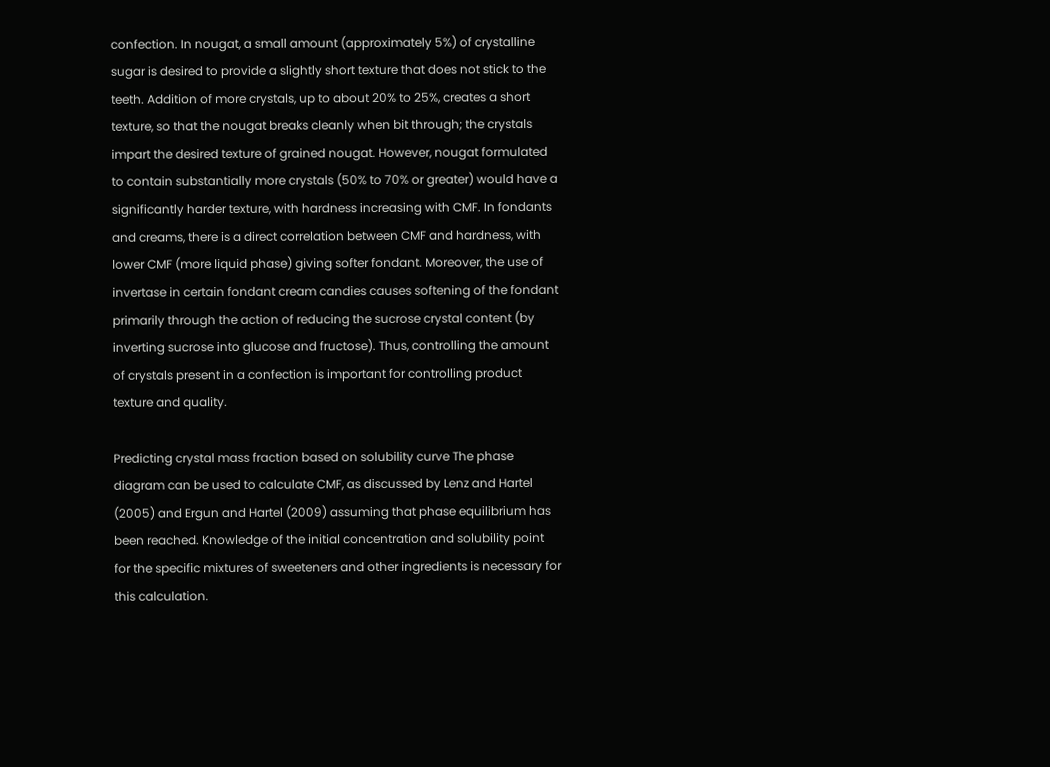confection. In nougat, a small amount (approximately 5%) of crystalline sugar is desired to provide a slightly short texture that does not stick to the teeth. Addition of more crystals, up to about 20% to 25%, creates a short texture, so that the nougat breaks cleanly when bit through; the crystals impart the desired texture of grained nougat. However, nougat formulated to contain substantially more crystals (50% to 70% or greater) would have a significantly harder texture, with hardness increasing with CMF. In fondants and creams, there is a direct correlation between CMF and hardness, with lower CMF (more liquid phase) giving softer fondant. Moreover, the use of invertase in certain fondant cream candies causes softening of the fondant primarily through the action of reducing the sucrose crystal content (by inverting sucrose into glucose and fructose). Thus, controlling the amount of crystals present in a confection is important for controlling product texture and quality.

Predicting crystal mass fraction based on solubility curve The phase diagram can be used to calculate CMF, as discussed by Lenz and Hartel (2005) and Ergun and Hartel (2009) assuming that phase equilibrium has been reached. Knowledge of the initial concentration and solubility point for the specific mixtures of sweeteners and other ingredients is necessary for this calculation.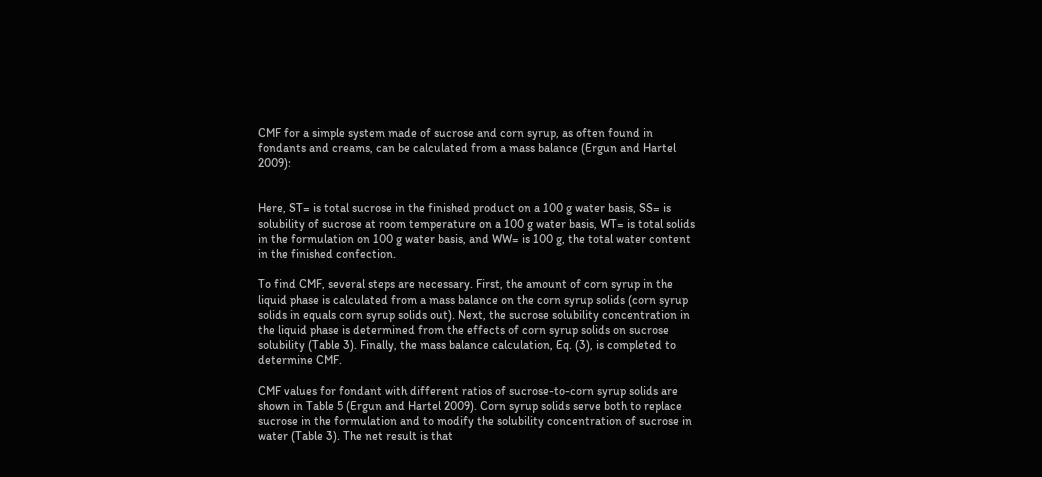CMF for a simple system made of sucrose and corn syrup, as often found in fondants and creams, can be calculated from a mass balance (Ergun and Hartel 2009):


Here, ST= is total sucrose in the finished product on a 100 g water basis, SS= is solubility of sucrose at room temperature on a 100 g water basis, WT= is total solids in the formulation on 100 g water basis, and WW= is 100 g, the total water content in the finished confection.

To find CMF, several steps are necessary. First, the amount of corn syrup in the liquid phase is calculated from a mass balance on the corn syrup solids (corn syrup solids in equals corn syrup solids out). Next, the sucrose solubility concentration in the liquid phase is determined from the effects of corn syrup solids on sucrose solubility (Table 3). Finally, the mass balance calculation, Eq. (3), is completed to determine CMF.

CMF values for fondant with different ratios of sucrose-to-corn syrup solids are shown in Table 5 (Ergun and Hartel 2009). Corn syrup solids serve both to replace sucrose in the formulation and to modify the solubility concentration of sucrose in water (Table 3). The net result is that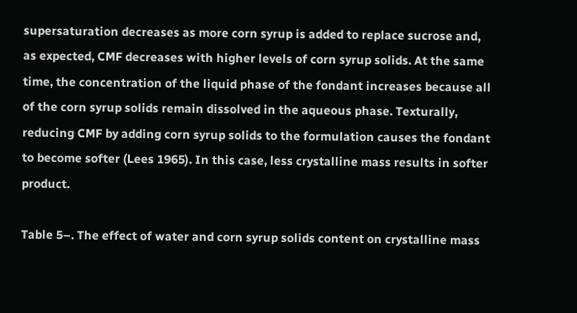supersaturation decreases as more corn syrup is added to replace sucrose and, as expected, CMF decreases with higher levels of corn syrup solids. At the same time, the concentration of the liquid phase of the fondant increases because all of the corn syrup solids remain dissolved in the aqueous phase. Texturally, reducing CMF by adding corn syrup solids to the formulation causes the fondant to become softer (Lees 1965). In this case, less crystalline mass results in softer product.

Table 5–. The effect of water and corn syrup solids content on crystalline mass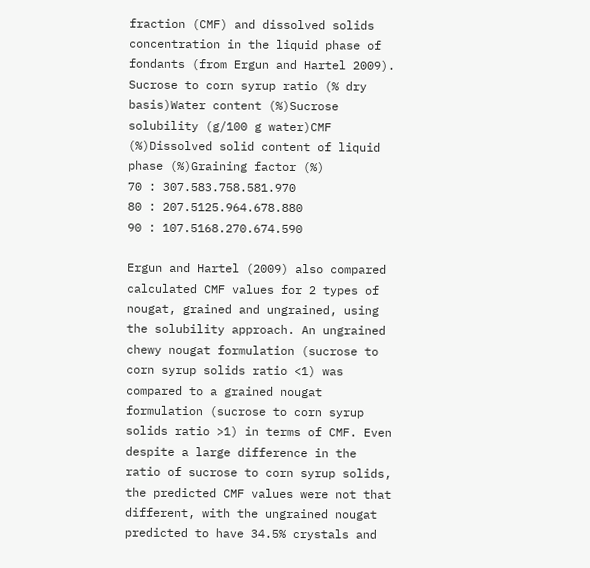fraction (CMF) and dissolved solids concentration in the liquid phase of fondants (from Ergun and Hartel 2009).
Sucrose to corn syrup ratio (% dry basis)Water content (%)Sucrose solubility (g/100 g water)CMF (%)Dissolved solid content of liquid phase (%)Graining factor (%)
70 : 307.583.758.581.970
80 : 207.5125.964.678.880
90 : 107.5168.270.674.590

Ergun and Hartel (2009) also compared calculated CMF values for 2 types of nougat, grained and ungrained, using the solubility approach. An ungrained chewy nougat formulation (sucrose to corn syrup solids ratio <1) was compared to a grained nougat formulation (sucrose to corn syrup solids ratio >1) in terms of CMF. Even despite a large difference in the ratio of sucrose to corn syrup solids, the predicted CMF values were not that different, with the ungrained nougat predicted to have 34.5% crystals and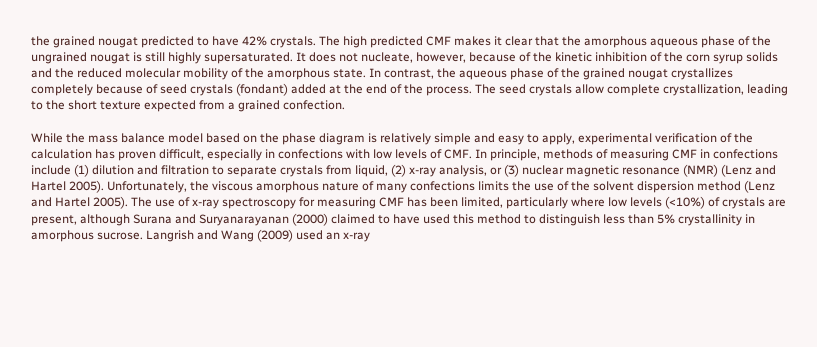the grained nougat predicted to have 42% crystals. The high predicted CMF makes it clear that the amorphous aqueous phase of the ungrained nougat is still highly supersaturated. It does not nucleate, however, because of the kinetic inhibition of the corn syrup solids and the reduced molecular mobility of the amorphous state. In contrast, the aqueous phase of the grained nougat crystallizes completely because of seed crystals (fondant) added at the end of the process. The seed crystals allow complete crystallization, leading to the short texture expected from a grained confection.

While the mass balance model based on the phase diagram is relatively simple and easy to apply, experimental verification of the calculation has proven difficult, especially in confections with low levels of CMF. In principle, methods of measuring CMF in confections include (1) dilution and filtration to separate crystals from liquid, (2) x-ray analysis, or (3) nuclear magnetic resonance (NMR) (Lenz and Hartel 2005). Unfortunately, the viscous amorphous nature of many confections limits the use of the solvent dispersion method (Lenz and Hartel 2005). The use of x-ray spectroscopy for measuring CMF has been limited, particularly where low levels (<10%) of crystals are present, although Surana and Suryanarayanan (2000) claimed to have used this method to distinguish less than 5% crystallinity in amorphous sucrose. Langrish and Wang (2009) used an x-ray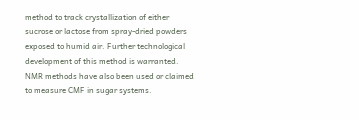method to track crystallization of either sucrose or lactose from spray-dried powders exposed to humid air. Further technological development of this method is warranted. NMR methods have also been used or claimed to measure CMF in sugar systems.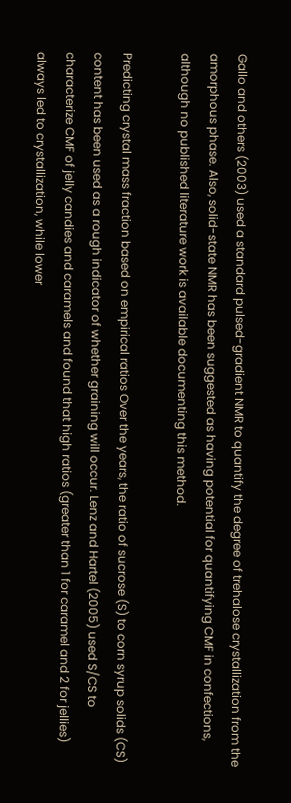Gallo and others (2003) used a standard pulsed-gradient NMR to quantify the degree of trehalose crystallization from the amorphous phase. Also, solid-state NMR has been suggested as having potential for quantifying CMF in confections, although no published literature work is available documenting this method.

Predicting crystal mass fraction based on empirical ratios Over the years, the ratio of sucrose (S) to corn syrup solids (CS) content has been used as a rough indicator of whether graining will occur. Lenz and Hartel (2005) used S/CS to characterize CMF of jelly candies and caramels and found that high ratios (greater than 1 for caramel and 2 for jellies) always led to crystallization, while lower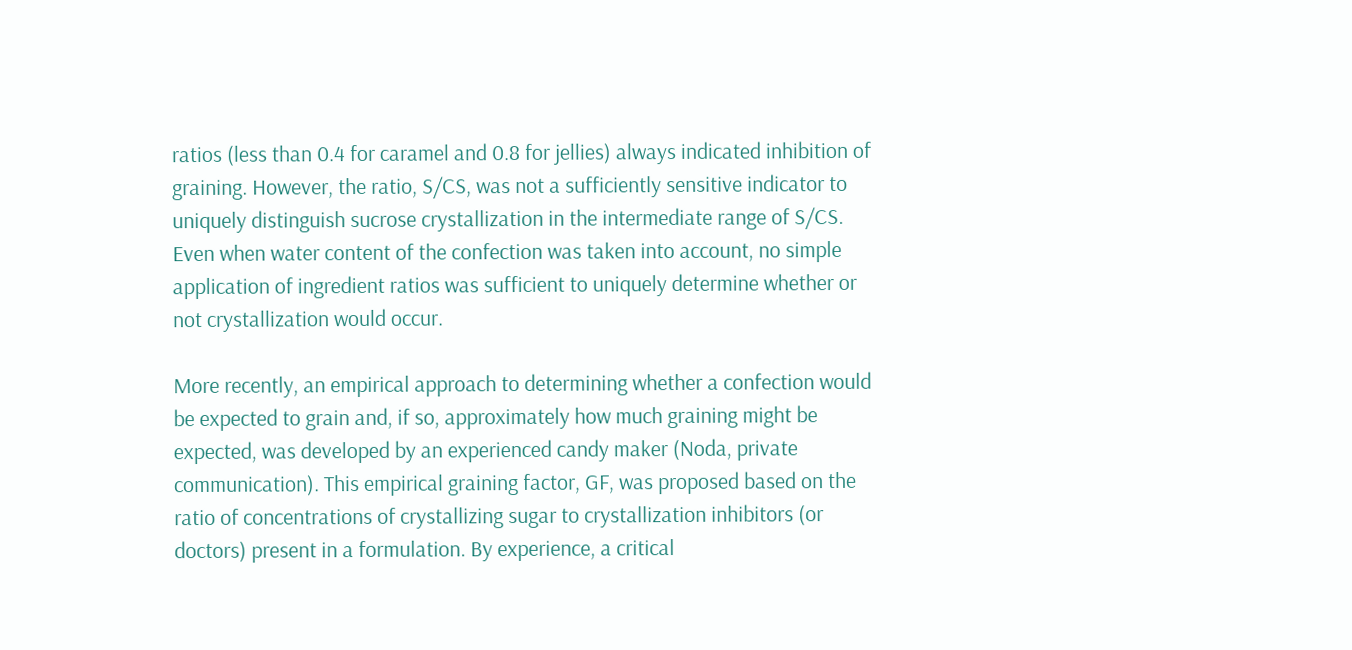ratios (less than 0.4 for caramel and 0.8 for jellies) always indicated inhibition of graining. However, the ratio, S/CS, was not a sufficiently sensitive indicator to uniquely distinguish sucrose crystallization in the intermediate range of S/CS. Even when water content of the confection was taken into account, no simple application of ingredient ratios was sufficient to uniquely determine whether or not crystallization would occur.

More recently, an empirical approach to determining whether a confection would be expected to grain and, if so, approximately how much graining might be expected, was developed by an experienced candy maker (Noda, private communication). This empirical graining factor, GF, was proposed based on the ratio of concentrations of crystallizing sugar to crystallization inhibitors (or doctors) present in a formulation. By experience, a critical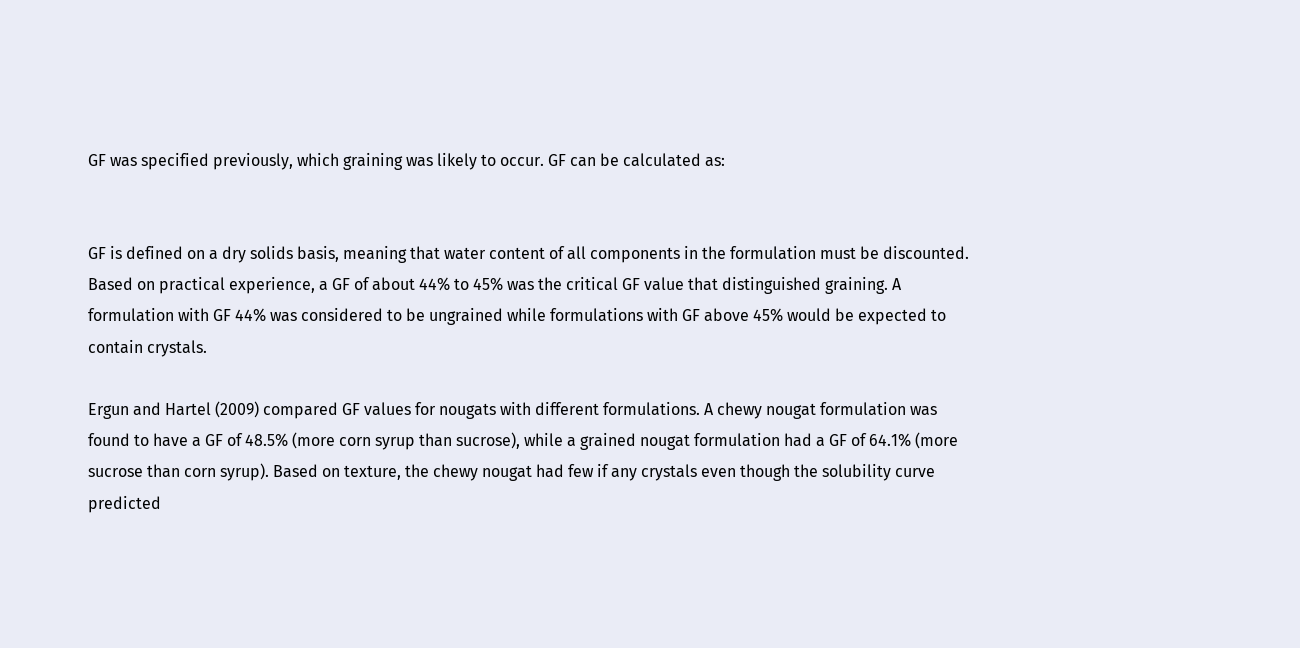GF was specified previously, which graining was likely to occur. GF can be calculated as:


GF is defined on a dry solids basis, meaning that water content of all components in the formulation must be discounted. Based on practical experience, a GF of about 44% to 45% was the critical GF value that distinguished graining. A formulation with GF 44% was considered to be ungrained while formulations with GF above 45% would be expected to contain crystals.

Ergun and Hartel (2009) compared GF values for nougats with different formulations. A chewy nougat formulation was found to have a GF of 48.5% (more corn syrup than sucrose), while a grained nougat formulation had a GF of 64.1% (more sucrose than corn syrup). Based on texture, the chewy nougat had few if any crystals even though the solubility curve predicted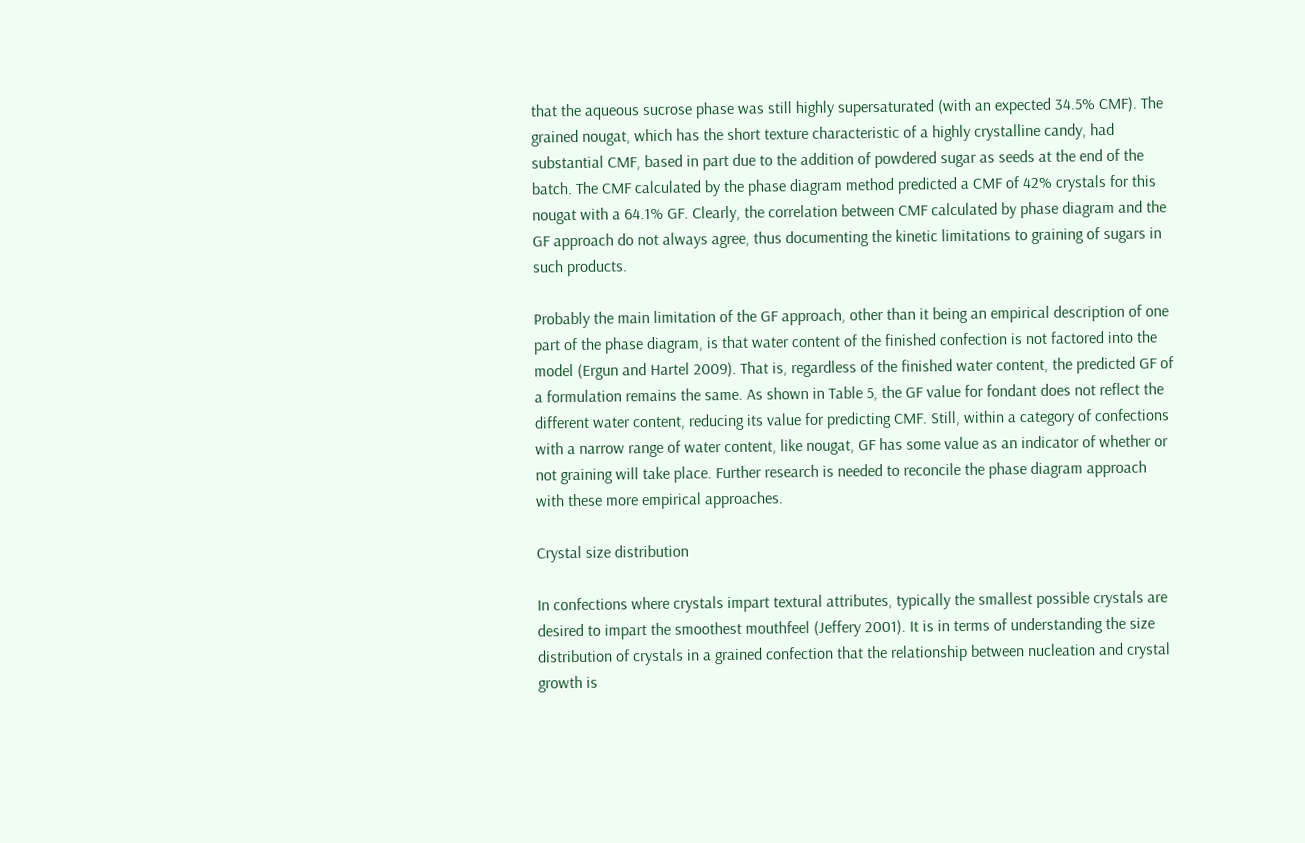that the aqueous sucrose phase was still highly supersaturated (with an expected 34.5% CMF). The grained nougat, which has the short texture characteristic of a highly crystalline candy, had substantial CMF, based in part due to the addition of powdered sugar as seeds at the end of the batch. The CMF calculated by the phase diagram method predicted a CMF of 42% crystals for this nougat with a 64.1% GF. Clearly, the correlation between CMF calculated by phase diagram and the GF approach do not always agree, thus documenting the kinetic limitations to graining of sugars in such products.

Probably the main limitation of the GF approach, other than it being an empirical description of one part of the phase diagram, is that water content of the finished confection is not factored into the model (Ergun and Hartel 2009). That is, regardless of the finished water content, the predicted GF of a formulation remains the same. As shown in Table 5, the GF value for fondant does not reflect the different water content, reducing its value for predicting CMF. Still, within a category of confections with a narrow range of water content, like nougat, GF has some value as an indicator of whether or not graining will take place. Further research is needed to reconcile the phase diagram approach with these more empirical approaches.

Crystal size distribution

In confections where crystals impart textural attributes, typically the smallest possible crystals are desired to impart the smoothest mouthfeel (Jeffery 2001). It is in terms of understanding the size distribution of crystals in a grained confection that the relationship between nucleation and crystal growth is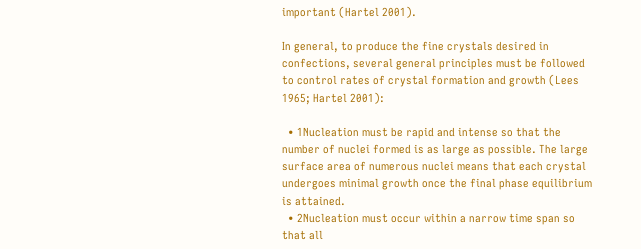important (Hartel 2001).

In general, to produce the fine crystals desired in confections, several general principles must be followed to control rates of crystal formation and growth (Lees 1965; Hartel 2001):

  • 1Nucleation must be rapid and intense so that the number of nuclei formed is as large as possible. The large surface area of numerous nuclei means that each crystal undergoes minimal growth once the final phase equilibrium is attained.
  • 2Nucleation must occur within a narrow time span so that all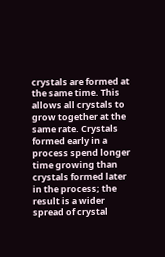crystals are formed at the same time. This allows all crystals to grow together at the same rate. Crystals formed early in a process spend longer time growing than crystals formed later in the process; the result is a wider spread of crystal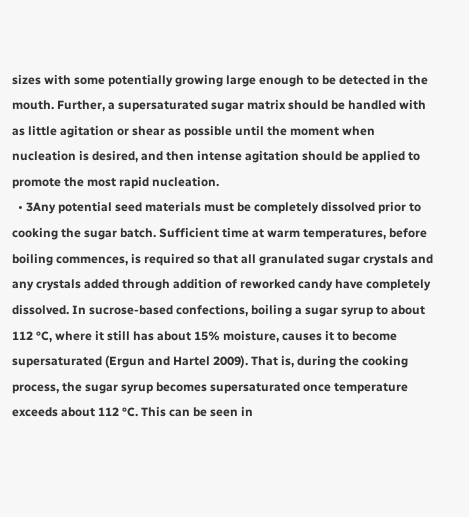sizes with some potentially growing large enough to be detected in the mouth. Further, a supersaturated sugar matrix should be handled with as little agitation or shear as possible until the moment when nucleation is desired, and then intense agitation should be applied to promote the most rapid nucleation.
  • 3Any potential seed materials must be completely dissolved prior to cooking the sugar batch. Sufficient time at warm temperatures, before boiling commences, is required so that all granulated sugar crystals and any crystals added through addition of reworked candy have completely dissolved. In sucrose-based confections, boiling a sugar syrup to about 112 °C, where it still has about 15% moisture, causes it to become supersaturated (Ergun and Hartel 2009). That is, during the cooking process, the sugar syrup becomes supersaturated once temperature exceeds about 112 °C. This can be seen in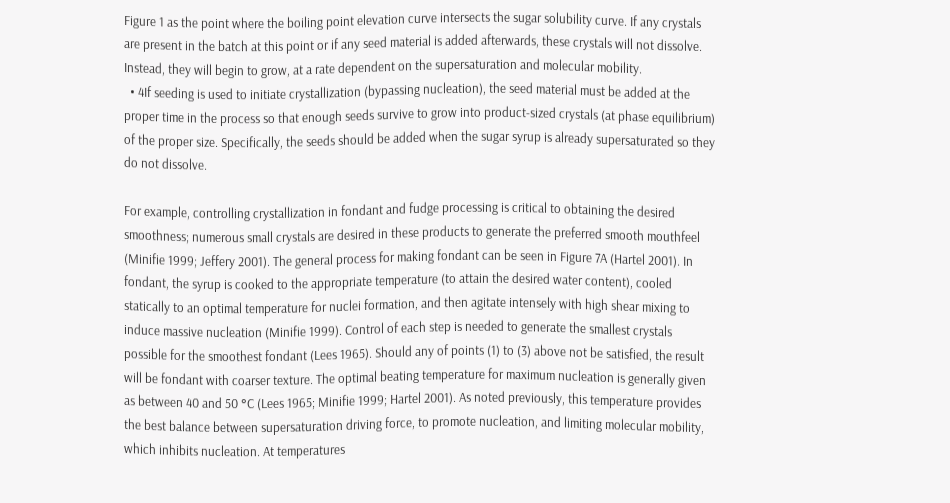Figure 1 as the point where the boiling point elevation curve intersects the sugar solubility curve. If any crystals are present in the batch at this point or if any seed material is added afterwards, these crystals will not dissolve. Instead, they will begin to grow, at a rate dependent on the supersaturation and molecular mobility.
  • 4If seeding is used to initiate crystallization (bypassing nucleation), the seed material must be added at the proper time in the process so that enough seeds survive to grow into product-sized crystals (at phase equilibrium) of the proper size. Specifically, the seeds should be added when the sugar syrup is already supersaturated so they do not dissolve.

For example, controlling crystallization in fondant and fudge processing is critical to obtaining the desired smoothness; numerous small crystals are desired in these products to generate the preferred smooth mouthfeel (Minifie 1999; Jeffery 2001). The general process for making fondant can be seen in Figure 7A (Hartel 2001). In fondant, the syrup is cooked to the appropriate temperature (to attain the desired water content), cooled statically to an optimal temperature for nuclei formation, and then agitate intensely with high shear mixing to induce massive nucleation (Minifie 1999). Control of each step is needed to generate the smallest crystals possible for the smoothest fondant (Lees 1965). Should any of points (1) to (3) above not be satisfied, the result will be fondant with coarser texture. The optimal beating temperature for maximum nucleation is generally given as between 40 and 50 °C (Lees 1965; Minifie 1999; Hartel 2001). As noted previously, this temperature provides the best balance between supersaturation driving force, to promote nucleation, and limiting molecular mobility, which inhibits nucleation. At temperatures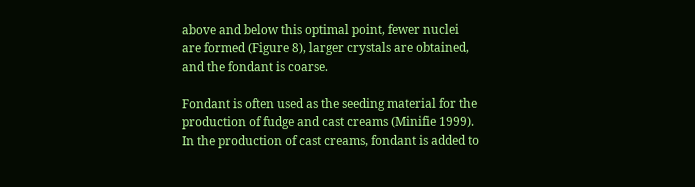above and below this optimal point, fewer nuclei are formed (Figure 8), larger crystals are obtained, and the fondant is coarse.

Fondant is often used as the seeding material for the production of fudge and cast creams (Minifie 1999). In the production of cast creams, fondant is added to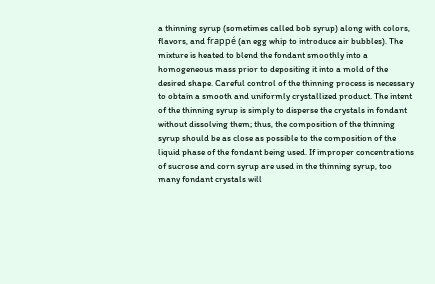a thinning syrup (sometimes called bob syrup) along with colors, flavors, and frappé (an egg whip to introduce air bubbles). The mixture is heated to blend the fondant smoothly into a homogeneous mass prior to depositing it into a mold of the desired shape. Careful control of the thinning process is necessary to obtain a smooth and uniformly crystallized product. The intent of the thinning syrup is simply to disperse the crystals in fondant without dissolving them; thus, the composition of the thinning syrup should be as close as possible to the composition of the liquid phase of the fondant being used. If improper concentrations of sucrose and corn syrup are used in the thinning syrup, too many fondant crystals will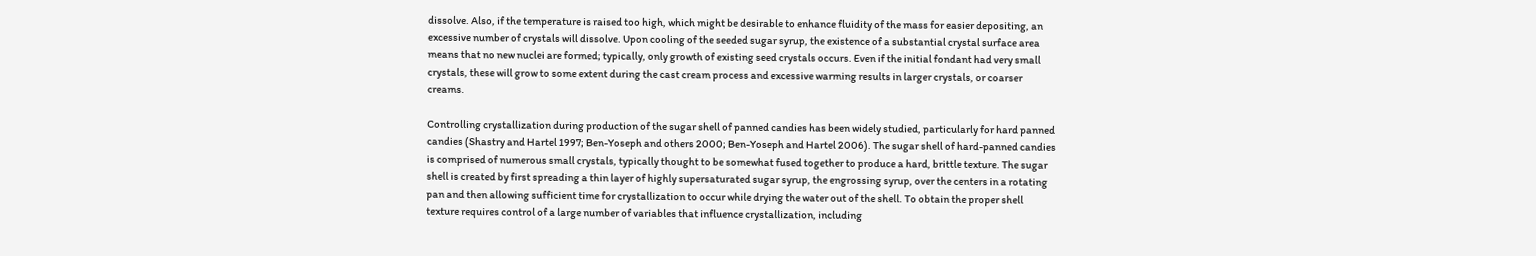dissolve. Also, if the temperature is raised too high, which might be desirable to enhance fluidity of the mass for easier depositing, an excessive number of crystals will dissolve. Upon cooling of the seeded sugar syrup, the existence of a substantial crystal surface area means that no new nuclei are formed; typically, only growth of existing seed crystals occurs. Even if the initial fondant had very small crystals, these will grow to some extent during the cast cream process and excessive warming results in larger crystals, or coarser creams.

Controlling crystallization during production of the sugar shell of panned candies has been widely studied, particularly for hard panned candies (Shastry and Hartel 1997; Ben-Yoseph and others 2000; Ben-Yoseph and Hartel 2006). The sugar shell of hard-panned candies is comprised of numerous small crystals, typically thought to be somewhat fused together to produce a hard, brittle texture. The sugar shell is created by first spreading a thin layer of highly supersaturated sugar syrup, the engrossing syrup, over the centers in a rotating pan and then allowing sufficient time for crystallization to occur while drying the water out of the shell. To obtain the proper shell texture requires control of a large number of variables that influence crystallization, including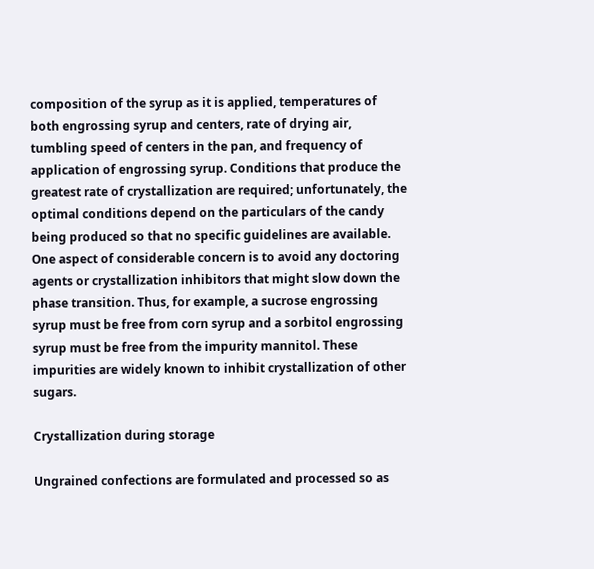composition of the syrup as it is applied, temperatures of both engrossing syrup and centers, rate of drying air, tumbling speed of centers in the pan, and frequency of application of engrossing syrup. Conditions that produce the greatest rate of crystallization are required; unfortunately, the optimal conditions depend on the particulars of the candy being produced so that no specific guidelines are available. One aspect of considerable concern is to avoid any doctoring agents or crystallization inhibitors that might slow down the phase transition. Thus, for example, a sucrose engrossing syrup must be free from corn syrup and a sorbitol engrossing syrup must be free from the impurity mannitol. These impurities are widely known to inhibit crystallization of other sugars.

Crystallization during storage

Ungrained confections are formulated and processed so as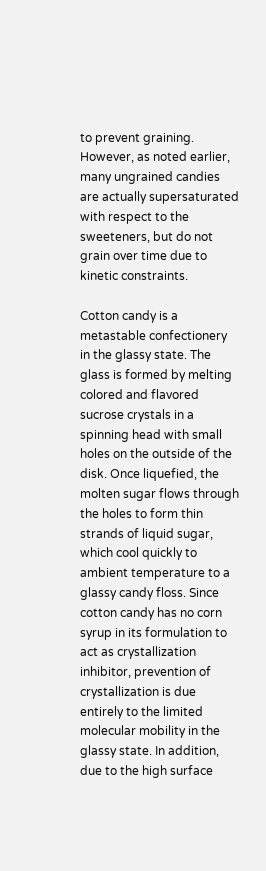to prevent graining. However, as noted earlier, many ungrained candies are actually supersaturated with respect to the sweeteners, but do not grain over time due to kinetic constraints.

Cotton candy is a metastable confectionery in the glassy state. The glass is formed by melting colored and flavored sucrose crystals in a spinning head with small holes on the outside of the disk. Once liquefied, the molten sugar flows through the holes to form thin strands of liquid sugar, which cool quickly to ambient temperature to a glassy candy floss. Since cotton candy has no corn syrup in its formulation to act as crystallization inhibitor, prevention of crystallization is due entirely to the limited molecular mobility in the glassy state. In addition, due to the high surface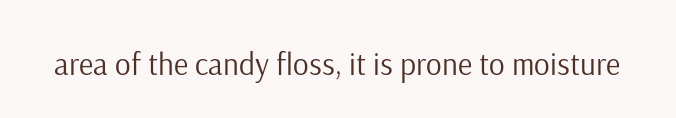area of the candy floss, it is prone to moisture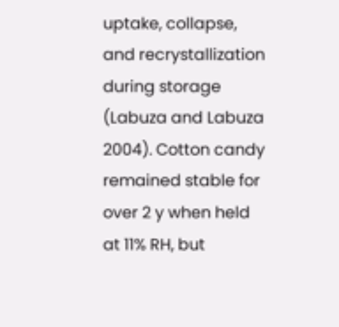uptake, collapse, and recrystallization during storage (Labuza and Labuza 2004). Cotton candy remained stable for over 2 y when held at 11% RH, but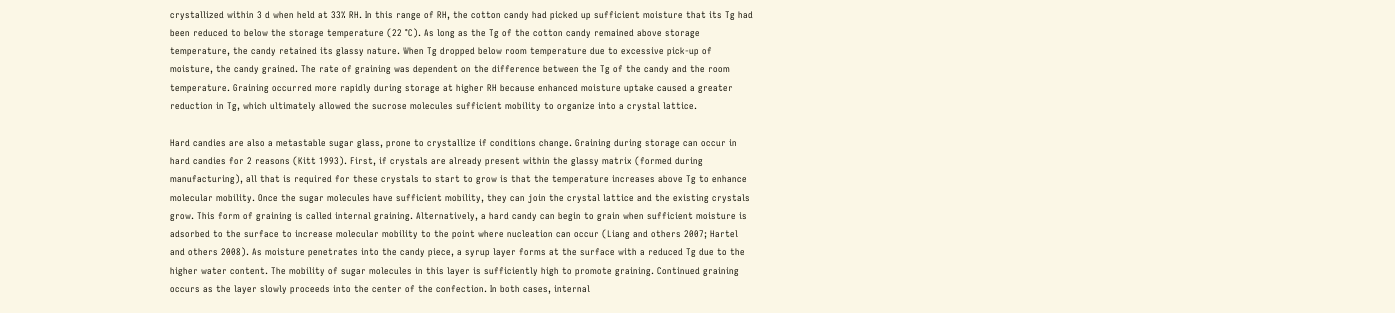crystallized within 3 d when held at 33% RH. In this range of RH, the cotton candy had picked up sufficient moisture that its Tg had been reduced to below the storage temperature (22 °C). As long as the Tg of the cotton candy remained above storage temperature, the candy retained its glassy nature. When Tg dropped below room temperature due to excessive pick-up of moisture, the candy grained. The rate of graining was dependent on the difference between the Tg of the candy and the room temperature. Graining occurred more rapidly during storage at higher RH because enhanced moisture uptake caused a greater reduction in Tg, which ultimately allowed the sucrose molecules sufficient mobility to organize into a crystal lattice.

Hard candies are also a metastable sugar glass, prone to crystallize if conditions change. Graining during storage can occur in hard candies for 2 reasons (Kitt 1993). First, if crystals are already present within the glassy matrix (formed during manufacturing), all that is required for these crystals to start to grow is that the temperature increases above Tg to enhance molecular mobility. Once the sugar molecules have sufficient mobility, they can join the crystal lattice and the existing crystals grow. This form of graining is called internal graining. Alternatively, a hard candy can begin to grain when sufficient moisture is adsorbed to the surface to increase molecular mobility to the point where nucleation can occur (Liang and others 2007; Hartel and others 2008). As moisture penetrates into the candy piece, a syrup layer forms at the surface with a reduced Tg due to the higher water content. The mobility of sugar molecules in this layer is sufficiently high to promote graining. Continued graining occurs as the layer slowly proceeds into the center of the confection. In both cases, internal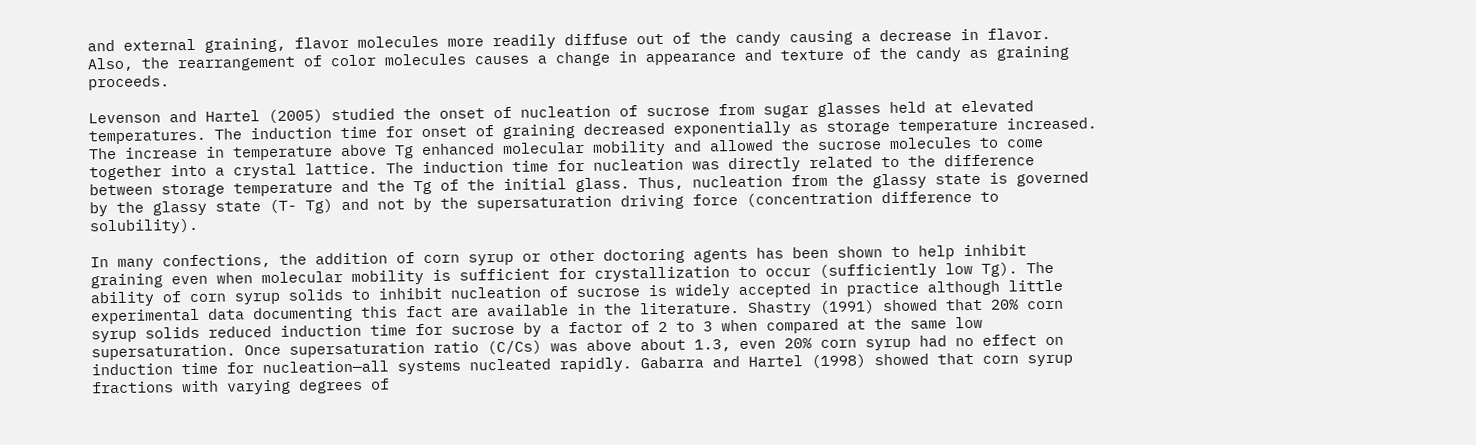and external graining, flavor molecules more readily diffuse out of the candy causing a decrease in flavor. Also, the rearrangement of color molecules causes a change in appearance and texture of the candy as graining proceeds.

Levenson and Hartel (2005) studied the onset of nucleation of sucrose from sugar glasses held at elevated temperatures. The induction time for onset of graining decreased exponentially as storage temperature increased. The increase in temperature above Tg enhanced molecular mobility and allowed the sucrose molecules to come together into a crystal lattice. The induction time for nucleation was directly related to the difference between storage temperature and the Tg of the initial glass. Thus, nucleation from the glassy state is governed by the glassy state (T- Tg) and not by the supersaturation driving force (concentration difference to solubility).

In many confections, the addition of corn syrup or other doctoring agents has been shown to help inhibit graining even when molecular mobility is sufficient for crystallization to occur (sufficiently low Tg). The ability of corn syrup solids to inhibit nucleation of sucrose is widely accepted in practice although little experimental data documenting this fact are available in the literature. Shastry (1991) showed that 20% corn syrup solids reduced induction time for sucrose by a factor of 2 to 3 when compared at the same low supersaturation. Once supersaturation ratio (C/Cs) was above about 1.3, even 20% corn syrup had no effect on induction time for nucleation—all systems nucleated rapidly. Gabarra and Hartel (1998) showed that corn syrup fractions with varying degrees of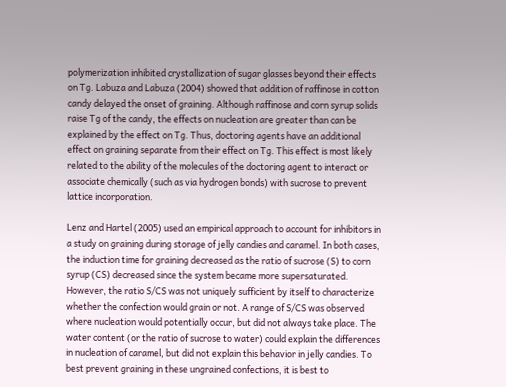polymerization inhibited crystallization of sugar glasses beyond their effects on Tg. Labuza and Labuza (2004) showed that addition of raffinose in cotton candy delayed the onset of graining. Although raffinose and corn syrup solids raise Tg of the candy, the effects on nucleation are greater than can be explained by the effect on Tg. Thus, doctoring agents have an additional effect on graining separate from their effect on Tg. This effect is most likely related to the ability of the molecules of the doctoring agent to interact or associate chemically (such as via hydrogen bonds) with sucrose to prevent lattice incorporation.

Lenz and Hartel (2005) used an empirical approach to account for inhibitors in a study on graining during storage of jelly candies and caramel. In both cases, the induction time for graining decreased as the ratio of sucrose (S) to corn syrup (CS) decreased since the system became more supersaturated. However, the ratio S/CS was not uniquely sufficient by itself to characterize whether the confection would grain or not. A range of S/CS was observed where nucleation would potentially occur, but did not always take place. The water content (or the ratio of sucrose to water) could explain the differences in nucleation of caramel, but did not explain this behavior in jelly candies. To best prevent graining in these ungrained confections, it is best to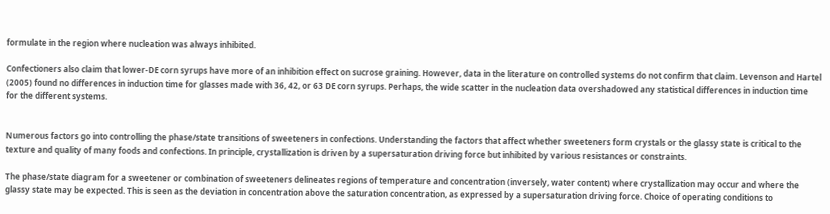formulate in the region where nucleation was always inhibited.

Confectioners also claim that lower-DE corn syrups have more of an inhibition effect on sucrose graining. However, data in the literature on controlled systems do not confirm that claim. Levenson and Hartel (2005) found no differences in induction time for glasses made with 36, 42, or 63 DE corn syrups. Perhaps, the wide scatter in the nucleation data overshadowed any statistical differences in induction time for the different systems.


Numerous factors go into controlling the phase/state transitions of sweeteners in confections. Understanding the factors that affect whether sweeteners form crystals or the glassy state is critical to the texture and quality of many foods and confections. In principle, crystallization is driven by a supersaturation driving force but inhibited by various resistances or constraints.

The phase/state diagram for a sweetener or combination of sweeteners delineates regions of temperature and concentration (inversely, water content) where crystallization may occur and where the glassy state may be expected. This is seen as the deviation in concentration above the saturation concentration, as expressed by a supersaturation driving force. Choice of operating conditions to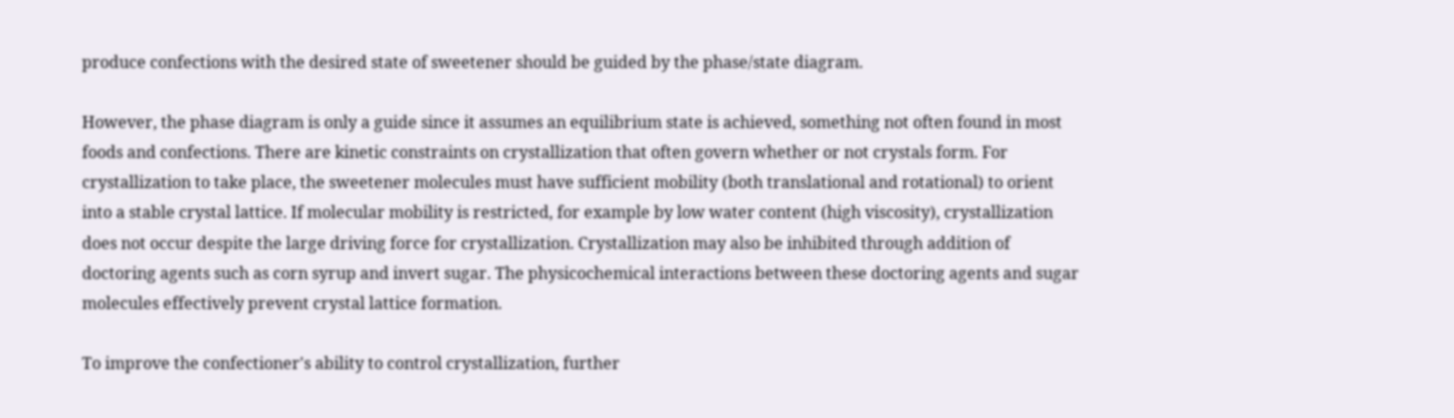produce confections with the desired state of sweetener should be guided by the phase/state diagram.

However, the phase diagram is only a guide since it assumes an equilibrium state is achieved, something not often found in most foods and confections. There are kinetic constraints on crystallization that often govern whether or not crystals form. For crystallization to take place, the sweetener molecules must have sufficient mobility (both translational and rotational) to orient into a stable crystal lattice. If molecular mobility is restricted, for example by low water content (high viscosity), crystallization does not occur despite the large driving force for crystallization. Crystallization may also be inhibited through addition of doctoring agents such as corn syrup and invert sugar. The physicochemical interactions between these doctoring agents and sugar molecules effectively prevent crystal lattice formation.

To improve the confectioner's ability to control crystallization, further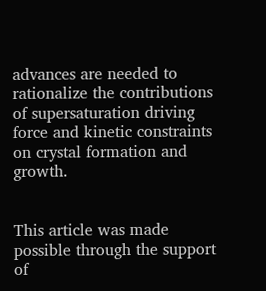advances are needed to rationalize the contributions of supersaturation driving force and kinetic constraints on crystal formation and growth.


This article was made possible through the support of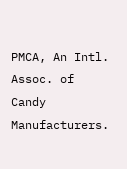PMCA, An Intl. Assoc. of Candy Manufacturers.